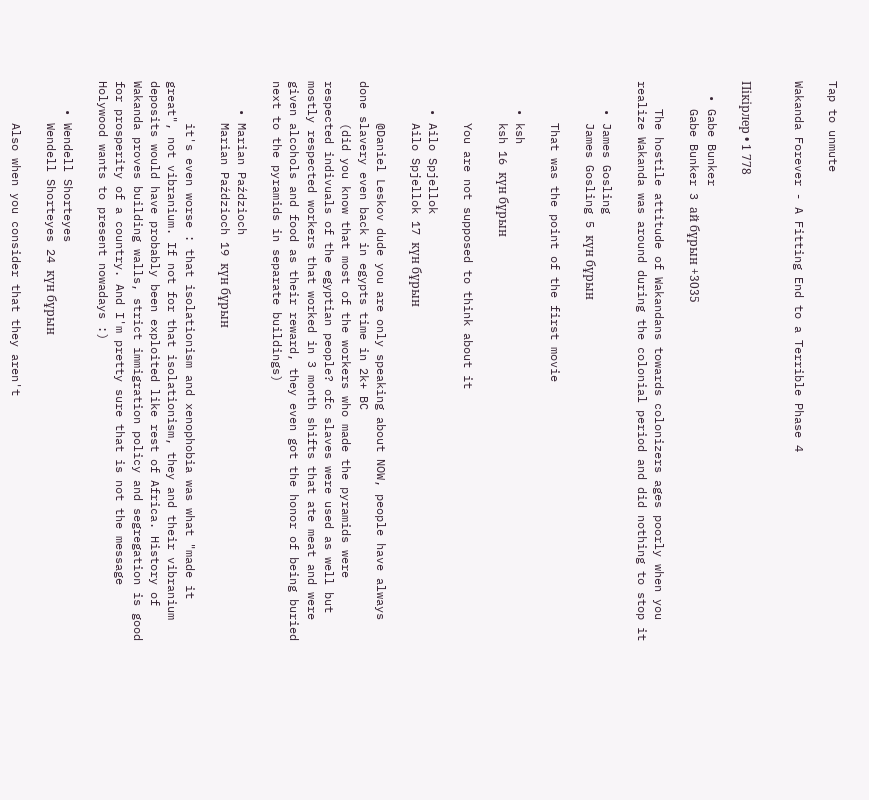Tap to unmute

Wakanda Forever - A Fitting End to a Terrible Phase 4


Пікірлер • 1 778

  • Gabe Bunker
    Gabe Bunker 3 ай бұрын +3035

    The hostile attitude of Wakandans towards colonizers ages poorly when you realize Wakanda was around during the colonial period and did nothing to stop it

    • James Gosling
      James Gosling 5 күн бұрын

      That was the point of the first movie

    • ksh
      ksh 16 күн бұрын

      You are not supposed to think about it

    • Ailo Spjellok
      Ailo Spjellok 17 күн бұрын

      @Daniel Leskov dude you are only speaking about NOW, people have always done slavery even back in egypts time in 2k+ BC
      (did you know that most of the workers who made the pyramids were respected indivuals of the egyptian people? ofc slaves were used as well but mostly respected workers that worked in 3 month shifts that ate meat and were given alcohols and food as their reward, they even got the honor of being buried next to the pyramids in separate buildings)

    • Marian Paździoch
      Marian Paździoch 19 күн бұрын

      it's even worse : that isolationism and xenophobia was what "made it great", not vibranium. If not for that isolationism, they and their vibranium deposits would have probably been exploited like rest of Africa. History of Wakanda proves building walls, strict immigration policy and segregation is good for prosperity of a country. And I'm pretty sure that is not the message Holywood wants to present nowadays :)

    • Wendell Shorteyes
      Wendell Shorteyes 24 күн бұрын

      Also when you consider that they aren't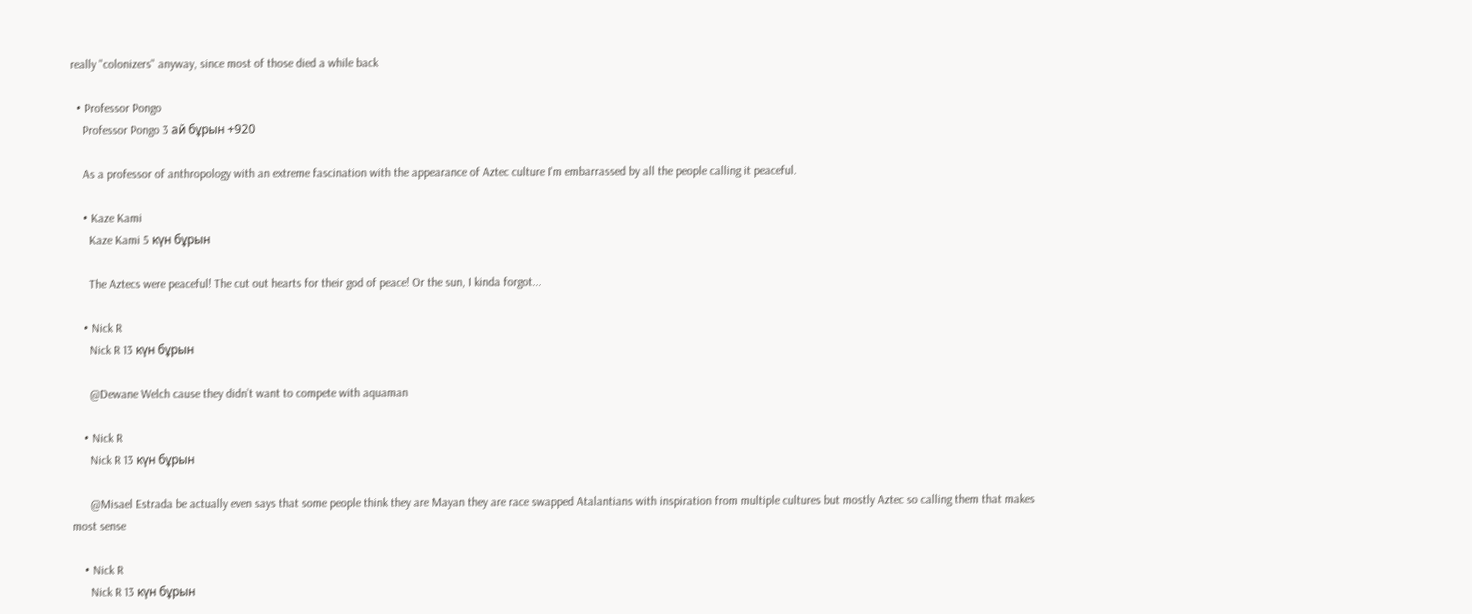really "colonizers" anyway, since most of those died a while back

  • Professor Pongo
    Professor Pongo 3 ай бұрын +920

    As a professor of anthropology with an extreme fascination with the appearance of Aztec culture I'm embarrassed by all the people calling it peaceful.

    • Kaze Kami
      Kaze Kami 5 күн бұрын

      The Aztecs were peaceful! The cut out hearts for their god of peace! Or the sun, I kinda forgot...

    • Nick R
      Nick R 13 күн бұрын

      @Dewane Welch cause they didn’t want to compete with aquaman

    • Nick R
      Nick R 13 күн бұрын

      @Misael Estrada be actually even says that some people think they are Mayan they are race swapped Atalantians with inspiration from multiple cultures but mostly Aztec so calling them that makes most sense

    • Nick R
      Nick R 13 күн бұрын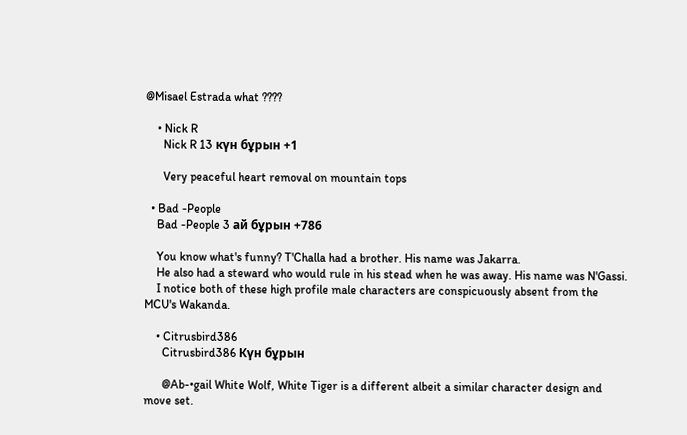@Misael Estrada what ????

    • Nick R
      Nick R 13 күн бұрын +1

      Very peaceful heart removal on mountain tops

  • Bad -People
    Bad -People 3 ай бұрын +786

    You know what's funny? T'Challa had a brother. His name was Jakarra.
    He also had a steward who would rule in his stead when he was away. His name was N'Gassi.
    I notice both of these high profile male characters are conspicuously absent from the MCU's Wakanda.

    • Citrusbird386
      Citrusbird386 Күн бұрын

      @Ab-•gail White Wolf, White Tiger is a different albeit a similar character design and move set.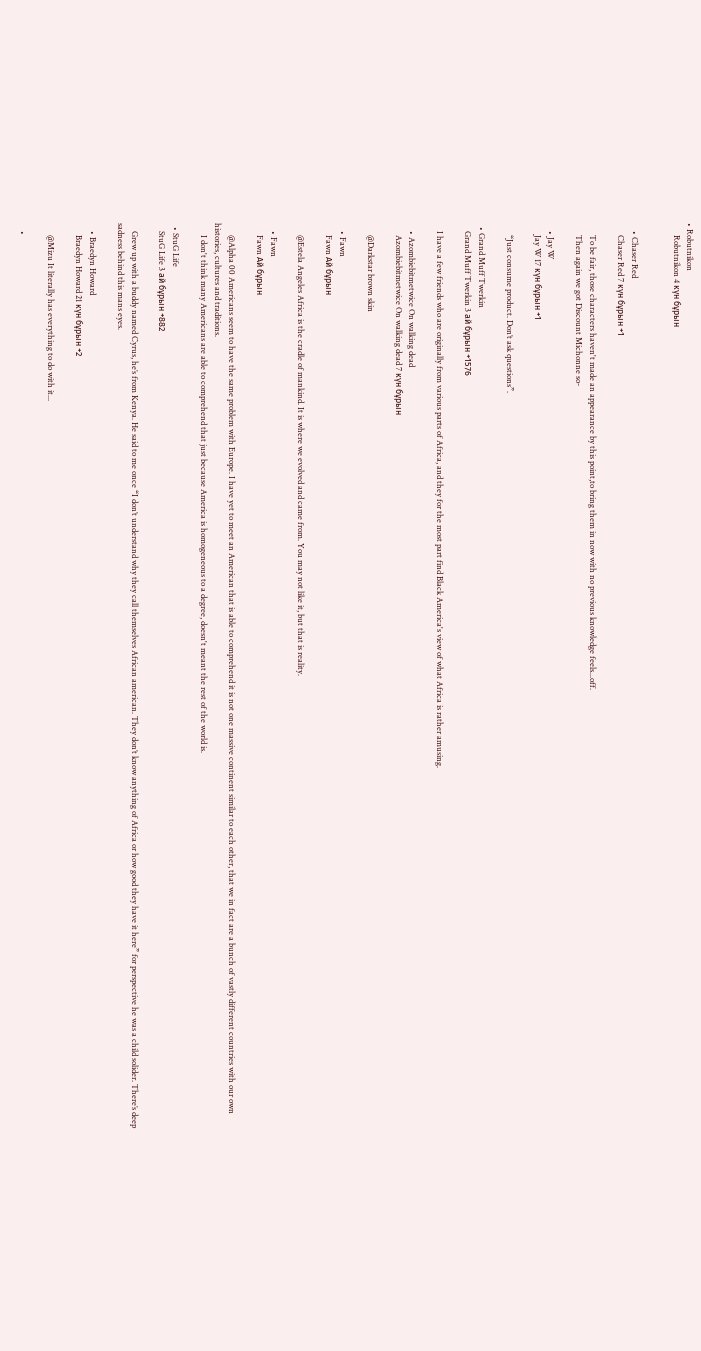• Robutnikon
      Robutnikon 4 күн бұрын


    • Chaser Red
      Chaser Red 7 күн бұрын +1

      To be fair, those characters haven't made an appearance by this point,to bring them in now with no previous knowledge feels...off.
      Then again we got Discount Michonne so-

    • Jay W
      Jay W 17 күн бұрын +1

      “Just consume product. Don’t ask questions”.

  • Grand Muff Twerkin
    Grand Muff Twerkin 3 ай бұрын +1576

    I have a few friends who are originally from various parts of Africa, and they for the most part find Black America's view of what Africa is rather amusing.

    • Azombiebitmetwice On walking dead
      Azombiebitmetwice On walking dead 7 күн бұрын

      @Darkstar brown skin

    • Fawn
      Fawn Ай бұрын

      @Estela Angeles Africa is the cradle of mankind. It is where we evolved and came from. You may not like it, but that is reality.

    • Fawn
      Fawn Ай бұрын

      @Alpha 00 Americans seem to have the same problem with Europe. I have yet to meet an American that is able to comprehend it is not one massive continent similar to each other, that we in fact are a bunch of vastly different countries with our own histories, cultures and traditions.
      I don't think many Americans are able to comprehend that just because America is homogeneous to a degree, doesn't meant the rest of the world is.

  • StuG Life
    StuG Life 3 ай бұрын +882

    Grew up with a buddy named Cyrus, he’s from Kenya. He said to me once “I don’t understand why they call themselves African american. They don’t know anything of Africa or how good they have it here” for perspective he was a child solider. There’s deep sadness behind this mans eyes.

    • Braedyn Howard
      Braedyn Howard 21 күн бұрын +2

      @Mizu It literally has everything to do with it...

    •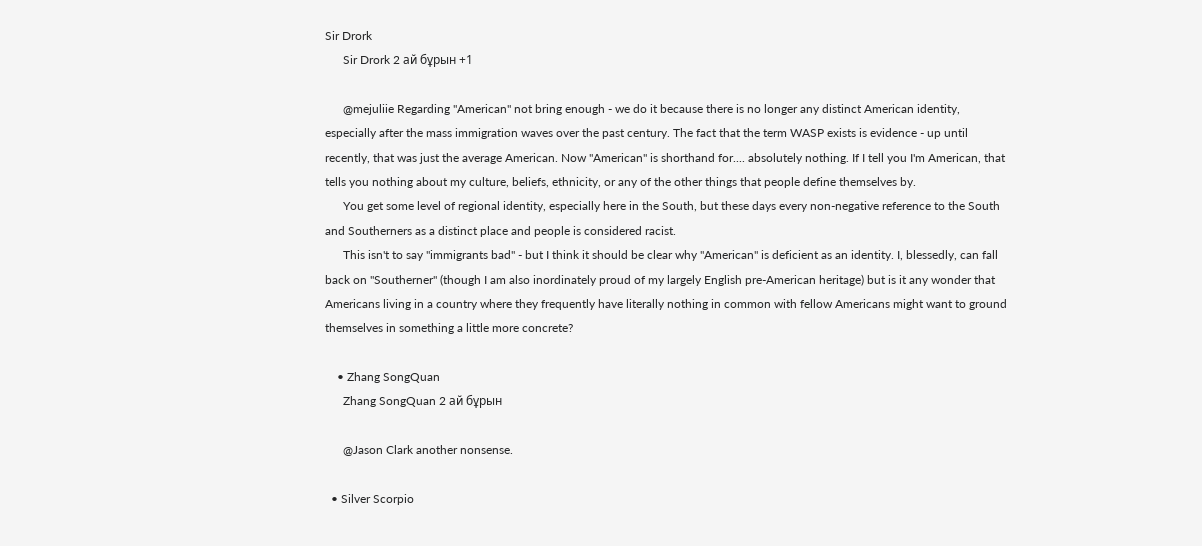Sir Drork
      Sir Drork 2 ай бұрын +1

      @mejuliie Regarding "American" not bring enough - we do it because there is no longer any distinct American identity, especially after the mass immigration waves over the past century. The fact that the term WASP exists is evidence - up until recently, that was just the average American. Now "American" is shorthand for.... absolutely nothing. If I tell you I'm American, that tells you nothing about my culture, beliefs, ethnicity, or any of the other things that people define themselves by.
      You get some level of regional identity, especially here in the South, but these days every non-negative reference to the South and Southerners as a distinct place and people is considered racist.
      This isn't to say "immigrants bad" - but I think it should be clear why "American" is deficient as an identity. I, blessedly, can fall back on "Southerner" (though I am also inordinately proud of my largely English pre-American heritage) but is it any wonder that Americans living in a country where they frequently have literally nothing in common with fellow Americans might want to ground themselves in something a little more concrete?

    • Zhang SongQuan
      Zhang SongQuan 2 ай бұрын

      @Jason Clark another nonsense.

  • Silver Scorpio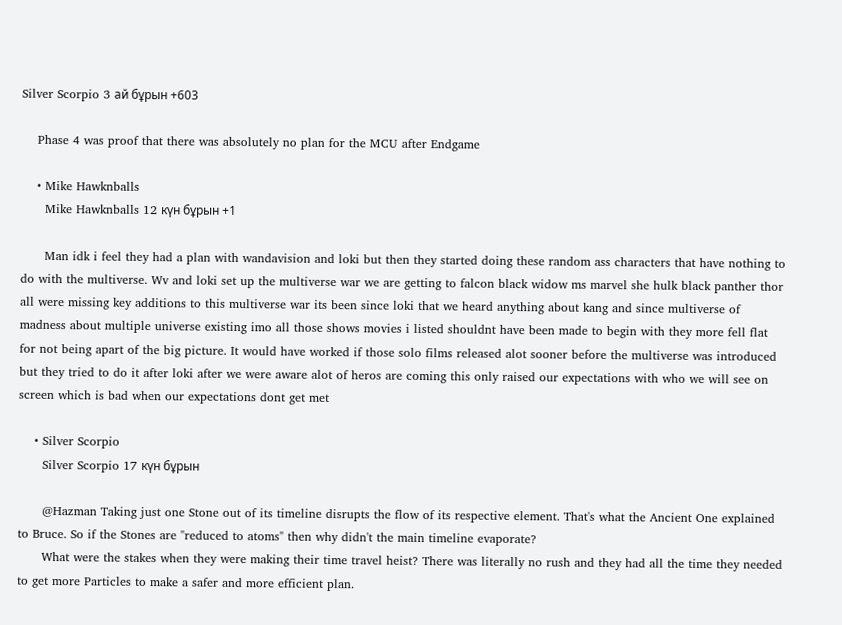Silver Scorpio 3 ай бұрын +603

    Phase 4 was proof that there was absolutely no plan for the MCU after Endgame

    • Mike Hawknballs
      Mike Hawknballs 12 күн бұрын +1

      Man idk i feel they had a plan with wandavision and loki but then they started doing these random ass characters that have nothing to do with the multiverse. Wv and loki set up the multiverse war we are getting to falcon black widow ms marvel she hulk black panther thor all were missing key additions to this multiverse war its been since loki that we heard anything about kang and since multiverse of madness about multiple universe existing imo all those shows movies i listed shouldnt have been made to begin with they more fell flat for not being apart of the big picture. It would have worked if those solo films released alot sooner before the multiverse was introduced but they tried to do it after loki after we were aware alot of heros are coming this only raised our expectations with who we will see on screen which is bad when our expectations dont get met

    • Silver Scorpio
      Silver Scorpio 17 күн бұрын

      @Hazman Taking just one Stone out of its timeline disrupts the flow of its respective element. That's what the Ancient One explained to Bruce. So if the Stones are "reduced to atoms" then why didn't the main timeline evaporate?
      What were the stakes when they were making their time travel heist? There was literally no rush and they had all the time they needed to get more Particles to make a safer and more efficient plan.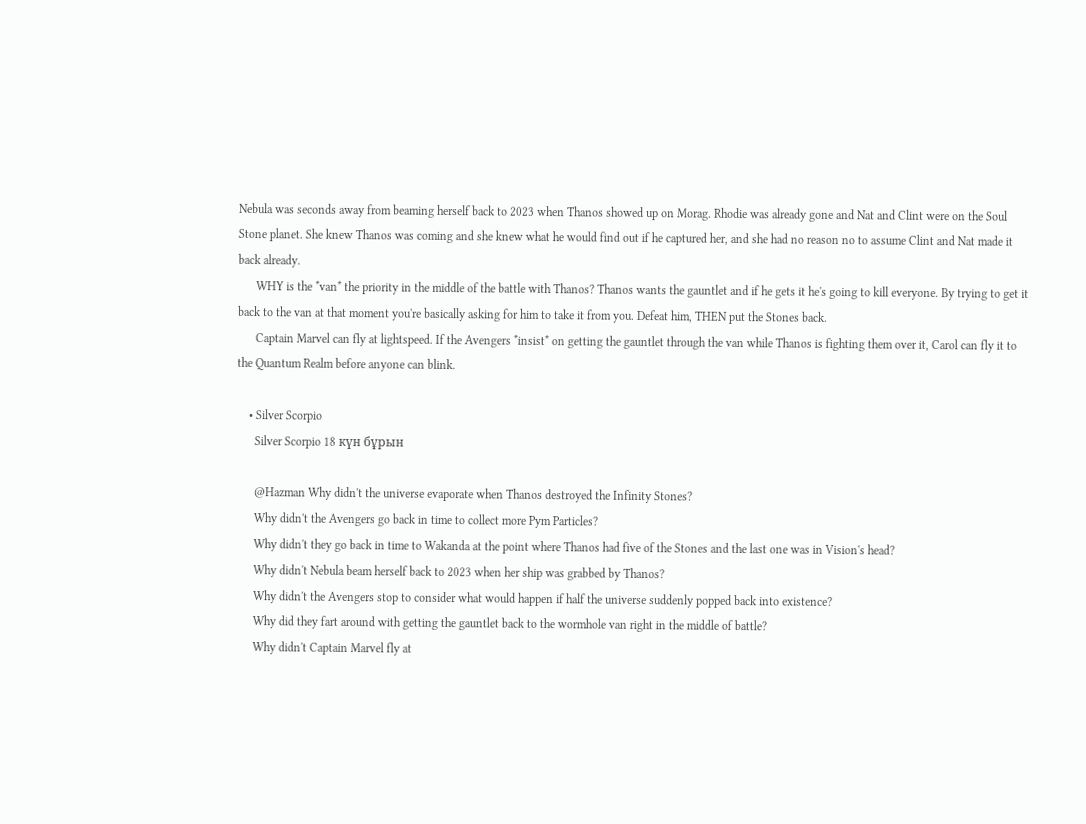Nebula was seconds away from beaming herself back to 2023 when Thanos showed up on Morag. Rhodie was already gone and Nat and Clint were on the Soul Stone planet. She knew Thanos was coming and she knew what he would find out if he captured her, and she had no reason no to assume Clint and Nat made it back already.
      WHY is the *van* the priority in the middle of the battle with Thanos? Thanos wants the gauntlet and if he gets it he's going to kill everyone. By trying to get it back to the van at that moment you're basically asking for him to take it from you. Defeat him, THEN put the Stones back.
      Captain Marvel can fly at lightspeed. If the Avengers *insist* on getting the gauntlet through the van while Thanos is fighting them over it, Carol can fly it to the Quantum Realm before anyone can blink.

    • Silver Scorpio
      Silver Scorpio 18 күн бұрын

      @Hazman Why didn't the universe evaporate when Thanos destroyed the Infinity Stones?
      Why didn't the Avengers go back in time to collect more Pym Particles?
      Why didn't they go back in time to Wakanda at the point where Thanos had five of the Stones and the last one was in Vision's head?
      Why didn't Nebula beam herself back to 2023 when her ship was grabbed by Thanos?
      Why didn't the Avengers stop to consider what would happen if half the universe suddenly popped back into existence?
      Why did they fart around with getting the gauntlet back to the wormhole van right in the middle of battle?
      Why didn't Captain Marvel fly at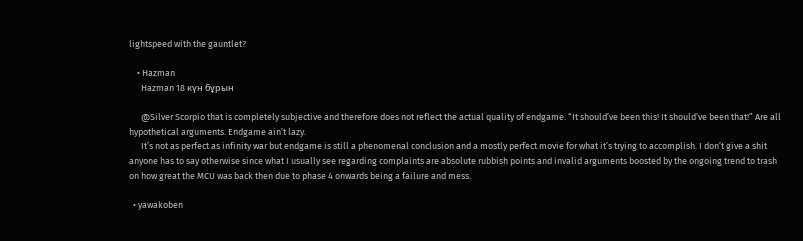lightspeed with the gauntlet?

    • Hazman
      Hazman 18 күн бұрын

      @Silver Scorpio that is completely subjective and therefore does not reflect the actual quality of endgame. “It should’ve been this! It should’ve been that!” Are all hypothetical arguments. Endgame ain’t lazy.
      It’s not as perfect as infinity war but endgame is still a phenomenal conclusion and a mostly perfect movie for what it’s trying to accomplish. I don’t give a shit anyone has to say otherwise since what I usually see regarding complaints are absolute rubbish points and invalid arguments boosted by the ongoing trend to trash on how great the MCU was back then due to phase 4 onwards being a failure and mess.

  • yawakoben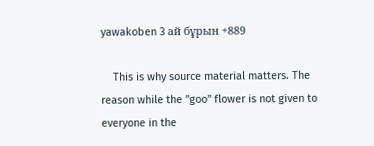yawakoben 3 ай бұрын +889

    This is why source material matters. The reason while the "goo" flower is not given to everyone in the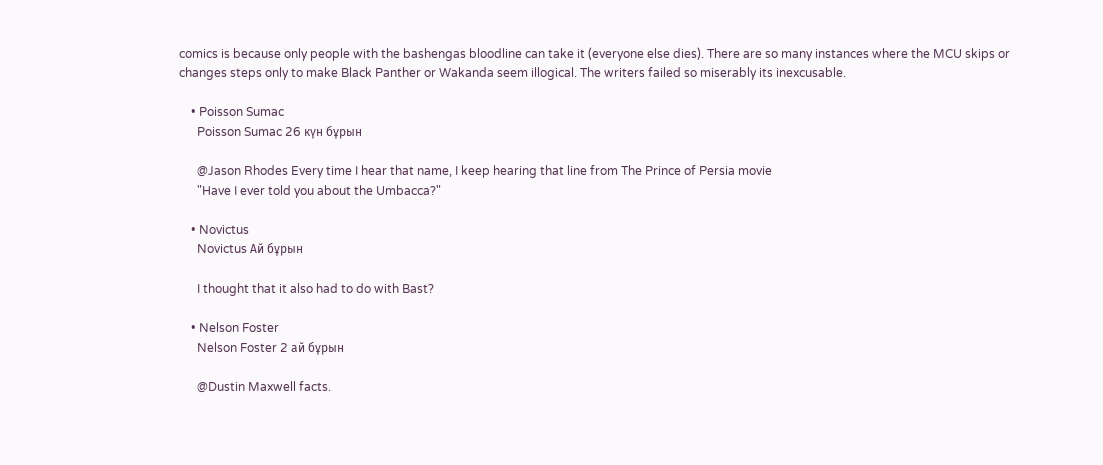comics is because only people with the bashengas bloodline can take it (everyone else dies). There are so many instances where the MCU skips or changes steps only to make Black Panther or Wakanda seem illogical. The writers failed so miserably its inexcusable.

    • Poisson Sumac
      Poisson Sumac 26 күн бұрын

      @Jason Rhodes Every time I hear that name, I keep hearing that line from The Prince of Persia movie
      "Have I ever told you about the Umbacca?"

    • Novictus
      Novictus Ай бұрын

      I thought that it also had to do with Bast?

    • Nelson Foster
      Nelson Foster 2 ай бұрын

      @Dustin Maxwell facts.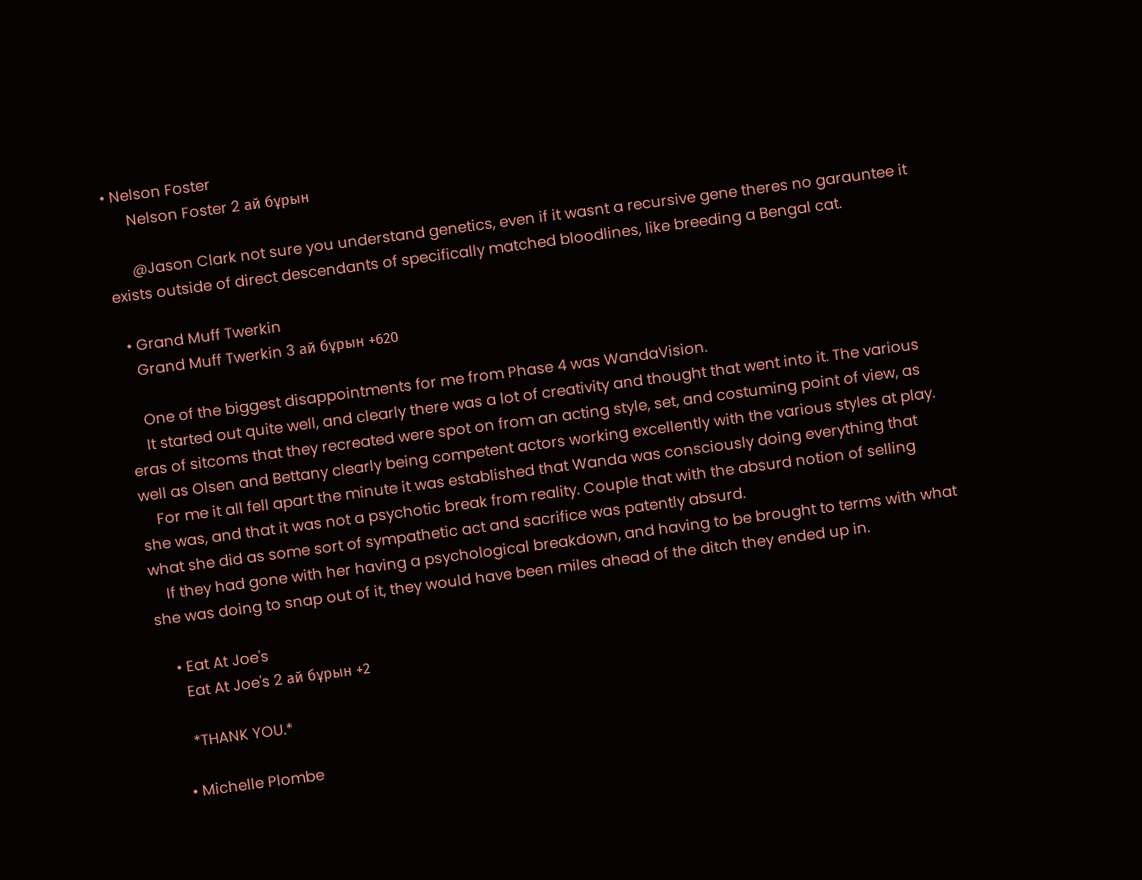• Nelson Foster
      Nelson Foster 2 ай бұрын

      @Jason Clark not sure you understand genetics, even if it wasnt a recursive gene theres no garauntee it exists outside of direct descendants of specifically matched bloodlines, like breeding a Bengal cat.

  • Grand Muff Twerkin
    Grand Muff Twerkin 3 ай бұрын +620

    One of the biggest disappointments for me from Phase 4 was WandaVision.
    It started out quite well, and clearly there was a lot of creativity and thought that went into it. The various eras of sitcoms that they recreated were spot on from an acting style, set, and costuming point of view, as well as Olsen and Bettany clearly being competent actors working excellently with the various styles at play.
    For me it all fell apart the minute it was established that Wanda was consciously doing everything that she was, and that it was not a psychotic break from reality. Couple that with the absurd notion of selling what she did as some sort of sympathetic act and sacrifice was patently absurd.
    If they had gone with her having a psychological breakdown, and having to be brought to terms with what she was doing to snap out of it, they would have been miles ahead of the ditch they ended up in.

    • Eat At Joe's
      Eat At Joe's 2 ай бұрын +2

      *THANK YOU.*

    • Michelle Plombe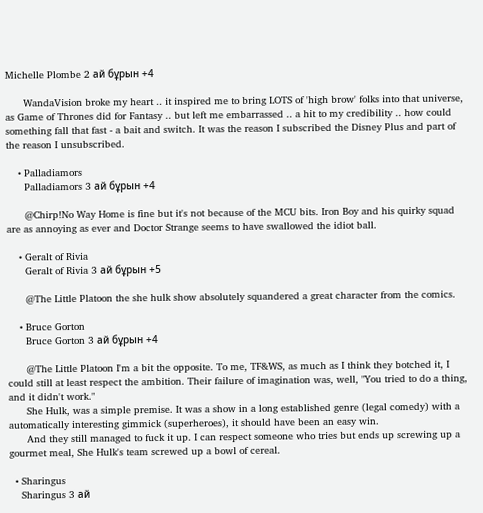Michelle Plombe 2 ай бұрын +4

      WandaVision broke my heart .. it inspired me to bring LOTS of 'high brow' folks into that universe, as Game of Thrones did for Fantasy .. but left me embarrassed .. a hit to my credibility .. how could something fall that fast - a bait and switch. It was the reason I subscribed the Disney Plus and part of the reason I unsubscribed.

    • Palladiamors
      Palladiamors 3 ай бұрын +4

      @Chirp!No Way Home is fine but it's not because of the MCU bits. Iron Boy and his quirky squad are as annoying as ever and Doctor Strange seems to have swallowed the idiot ball.

    • Geralt of Rivia
      Geralt of Rivia 3 ай бұрын +5

      @The Little Platoon the she hulk show absolutely squandered a great character from the comics.

    • Bruce Gorton
      Bruce Gorton 3 ай бұрын +4

      @The Little Platoon I'm a bit the opposite. To me, TF&WS, as much as I think they botched it, I could still at least respect the ambition. Their failure of imagination was, well, "You tried to do a thing, and it didn't work."
      She Hulk, was a simple premise. It was a show in a long established genre (legal comedy) with a automatically interesting gimmick (superheroes), it should have been an easy win.
      And they still managed to fuck it up. I can respect someone who tries but ends up screwing up a gourmet meal, She Hulk's team screwed up a bowl of cereal.

  • Sharingus
    Sharingus 3 ай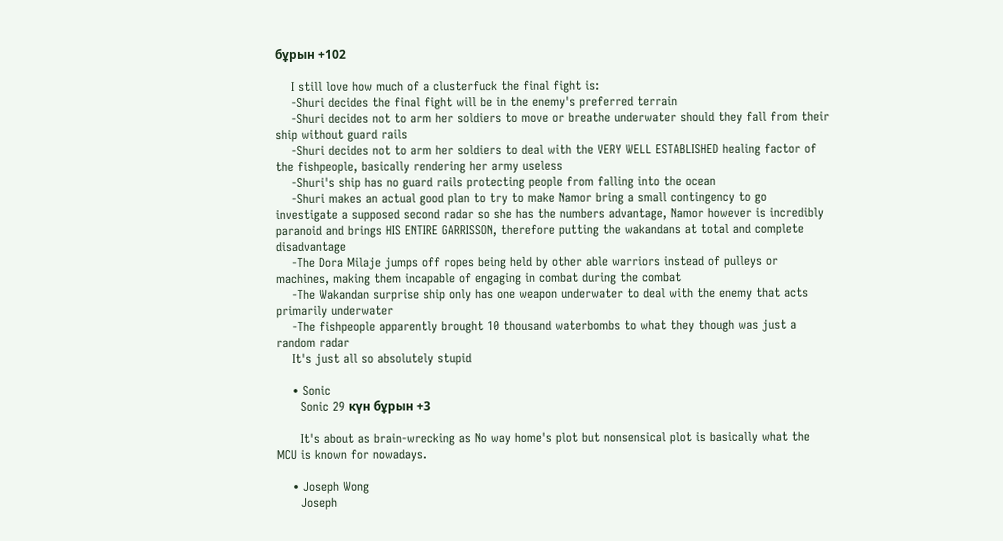бұрын +102

    I still love how much of a clusterfuck the final fight is:
    -Shuri decides the final fight will be in the enemy's preferred terrain
    -Shuri decides not to arm her soldiers to move or breathe underwater should they fall from their ship without guard rails
    -Shuri decides not to arm her soldiers to deal with the VERY WELL ESTABLISHED healing factor of the fishpeople, basically rendering her army useless
    -Shuri's ship has no guard rails protecting people from falling into the ocean
    -Shuri makes an actual good plan to try to make Namor bring a small contingency to go investigate a supposed second radar so she has the numbers advantage, Namor however is incredibly paranoid and brings HIS ENTIRE GARRISSON, therefore putting the wakandans at total and complete disadvantage
    -The Dora Milaje jumps off ropes being held by other able warriors instead of pulleys or machines, making them incapable of engaging in combat during the combat
    -The Wakandan surprise ship only has one weapon underwater to deal with the enemy that acts primarily underwater
    -The fishpeople apparently brought 10 thousand waterbombs to what they though was just a random radar
    It's just all so absolutely stupid

    • Sonic
      Sonic 29 күн бұрын +3

      It's about as brain-wrecking as No way home's plot but nonsensical plot is basically what the MCU is known for nowadays.

    • Joseph Wong
      Joseph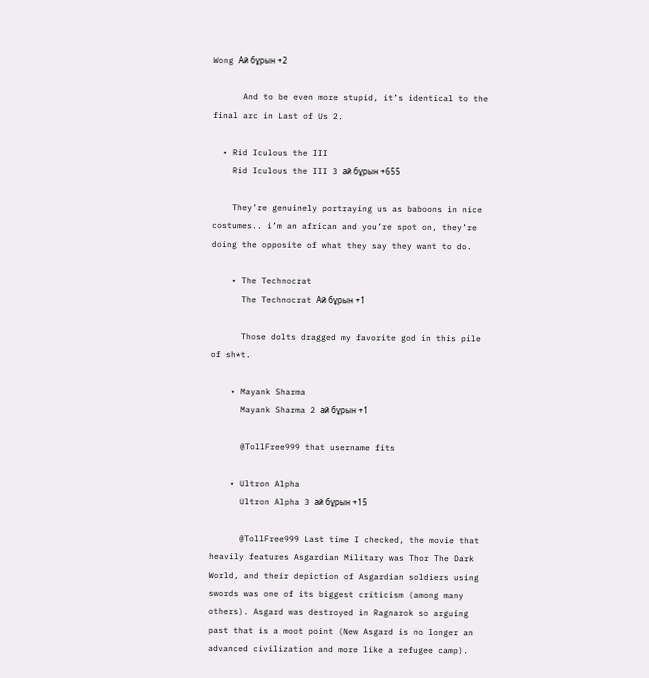Wong Ай бұрын +2

      And to be even more stupid, it’s identical to the final arc in Last of Us 2.

  • Rid Iculous the III
    Rid Iculous the III 3 ай бұрын +655

    They’re genuinely portraying us as baboons in nice costumes.. i’m an african and you’re spot on, they’re doing the opposite of what they say they want to do.

    • The Technocrat
      The Technocrat Ай бұрын +1

      Those dolts dragged my favorite god in this pile of sh*t.

    • Mayank Sharma
      Mayank Sharma 2 ай бұрын +1

      @TollFree999 that username fits

    • Ultron Alpha
      Ultron Alpha 3 ай бұрын +15

      @TollFree999 Last time I checked, the movie that heavily features Asgardian Military was Thor The Dark World, and their depiction of Asgardian soldiers using swords was one of its biggest criticism (among many others). Asgard was destroyed in Ragnarok so arguing past that is a moot point (New Asgard is no longer an advanced civilization and more like a refugee camp).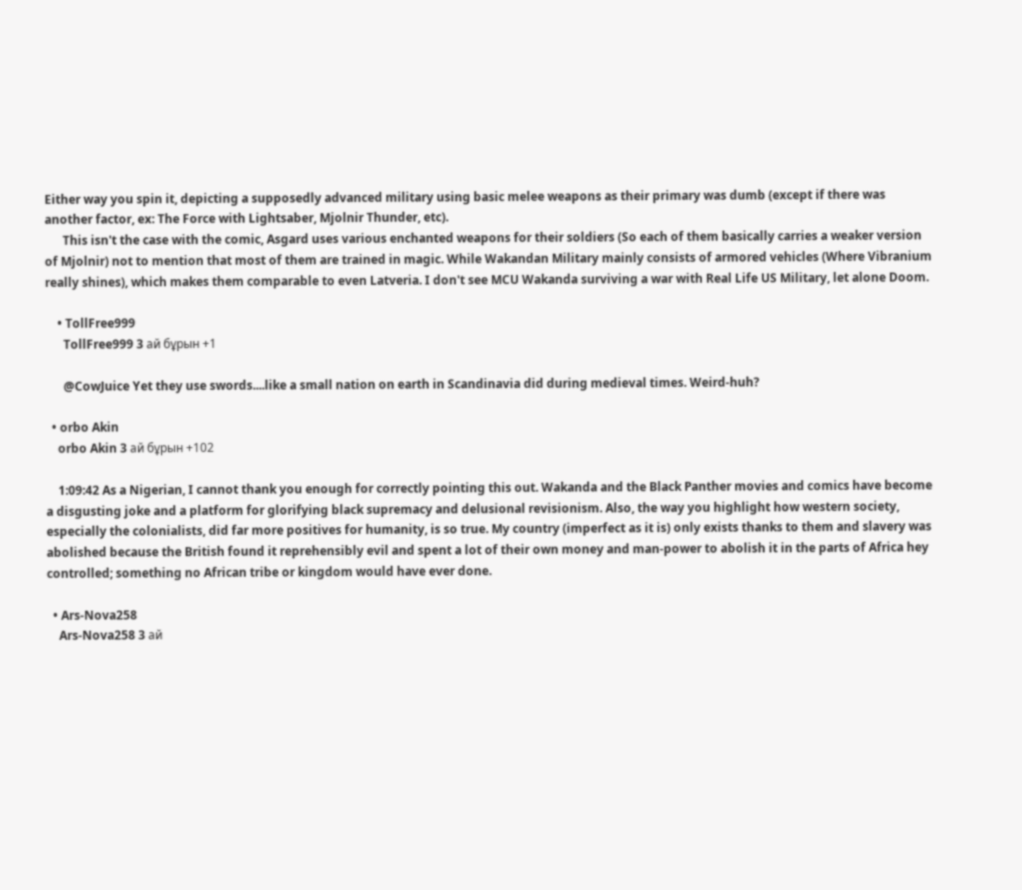Either way you spin it, depicting a supposedly advanced military using basic melee weapons as their primary was dumb (except if there was another factor, ex: The Force with Lightsaber, Mjolnir Thunder, etc).
      This isn't the case with the comic, Asgard uses various enchanted weapons for their soldiers (So each of them basically carries a weaker version of Mjolnir) not to mention that most of them are trained in magic. While Wakandan Military mainly consists of armored vehicles (Where Vibranium really shines), which makes them comparable to even Latveria. I don't see MCU Wakanda surviving a war with Real Life US Military, let alone Doom.

    • TollFree999
      TollFree999 3 ай бұрын +1

      @CowJuice Yet they use swords....like a small nation on earth in Scandinavia did during medieval times. Weird-huh?

  • orbo Akin
    orbo Akin 3 ай бұрын +102

    1:09:42 As a Nigerian, I cannot thank you enough for correctly pointing this out. Wakanda and the Black Panther movies and comics have become a disgusting joke and a platform for glorifying black supremacy and delusional revisionism. Also, the way you highlight how western society, especially the colonialists, did far more positives for humanity, is so true. My country (imperfect as it is) only exists thanks to them and slavery was abolished because the British found it reprehensibly evil and spent a lot of their own money and man-power to abolish it in the parts of Africa hey controlled; something no African tribe or kingdom would have ever done.

  • Ars-Nova258
    Ars-Nova258 3 ай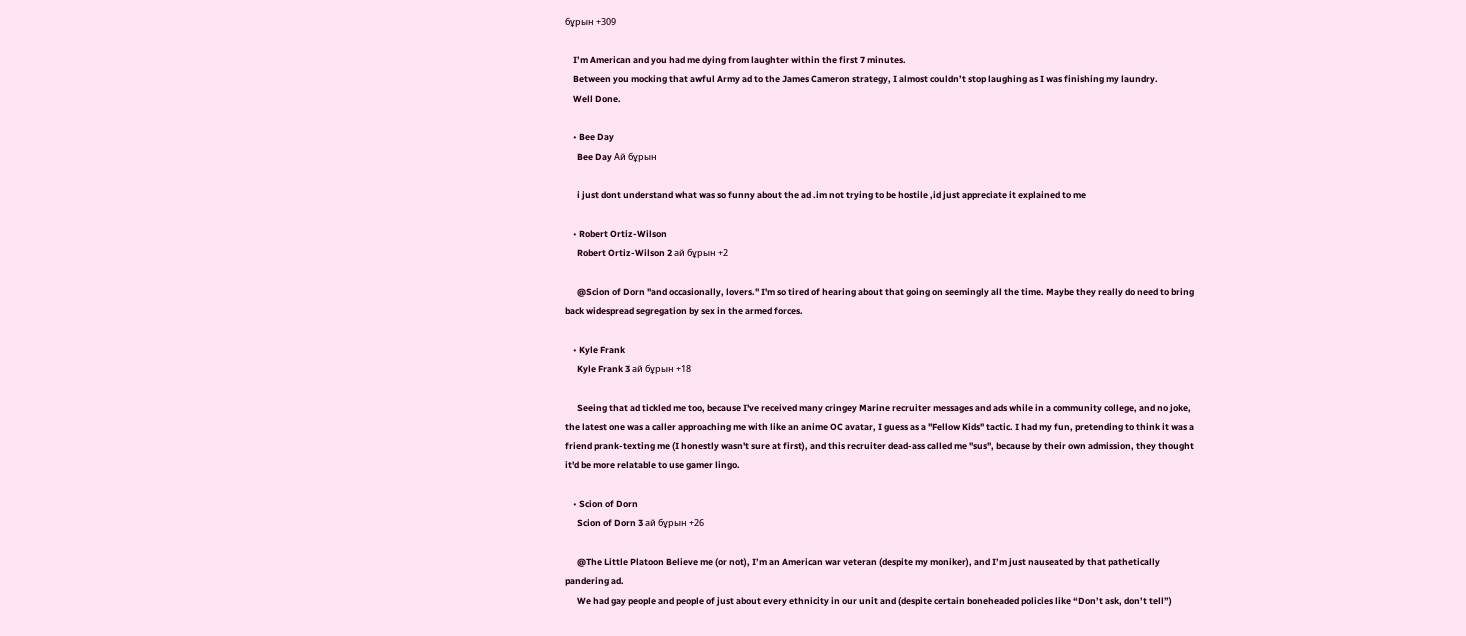бұрын +309

    I’m American and you had me dying from laughter within the first 7 minutes.
    Between you mocking that awful Army ad to the James Cameron strategy, I almost couldn’t stop laughing as I was finishing my laundry.
    Well Done.

    • Bee Day
      Bee Day Ай бұрын

      i just dont understand what was so funny about the ad .im not trying to be hostile ,id just appreciate it explained to me

    • Robert Ortiz-Wilson
      Robert Ortiz-Wilson 2 ай бұрын +2

      @Scion of Dorn "and occasionally, lovers." I'm so tired of hearing about that going on seemingly all the time. Maybe they really do need to bring back widespread segregation by sex in the armed forces.

    • Kyle Frank
      Kyle Frank 3 ай бұрын +18

      Seeing that ad tickled me too, because I've received many cringey Marine recruiter messages and ads while in a community college, and no joke, the latest one was a caller approaching me with like an anime OC avatar, I guess as a "Fellow Kids" tactic. I had my fun, pretending to think it was a friend prank-texting me (I honestly wasn't sure at first), and this recruiter dead-ass called me "sus", because by their own admission, they thought it'd be more relatable to use gamer lingo.

    • Scion of Dorn
      Scion of Dorn 3 ай бұрын +26

      @The Little Platoon Believe me (or not), I’m an American war veteran (despite my moniker), and I’m just nauseated by that pathetically pandering ad.
      We had gay people and people of just about every ethnicity in our unit and (despite certain boneheaded policies like “Don’t ask, don’t tell”)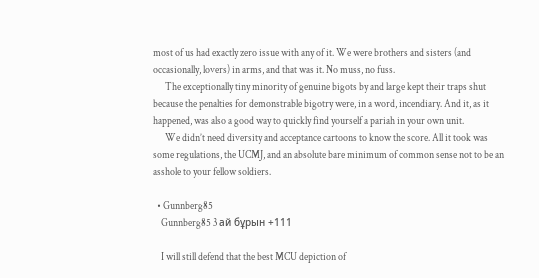most of us had exactly zero issue with any of it. We were brothers and sisters (and occasionally, lovers) in arms, and that was it. No muss, no fuss.
      The exceptionally tiny minority of genuine bigots by and large kept their traps shut because the penalties for demonstrable bigotry were, in a word, incendiary. And it, as it happened, was also a good way to quickly find yourself a pariah in your own unit.
      We didn’t need diversity and acceptance cartoons to know the score. All it took was some regulations, the UCMJ, and an absolute bare minimum of common sense not to be an asshole to your fellow soldiers.

  • Gunnberg85
    Gunnberg85 3 ай бұрын +111

    I will still defend that the best MCU depiction of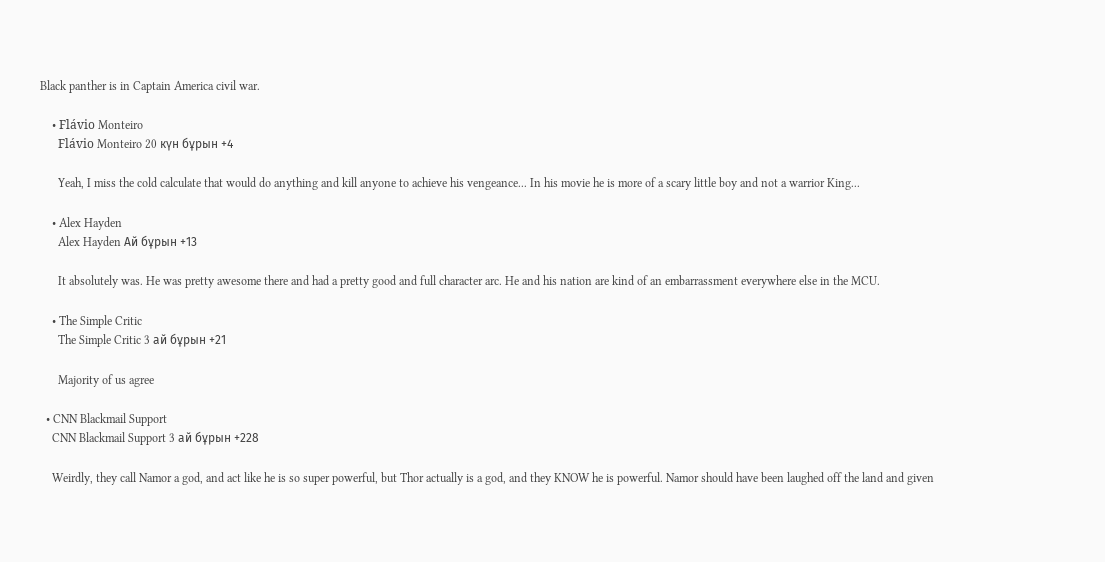Black panther is in Captain America civil war.

    • Flávio Monteiro
      Flávio Monteiro 20 күн бұрын +4

      Yeah, I miss the cold calculate that would do anything and kill anyone to achieve his vengeance... In his movie he is more of a scary little boy and not a warrior King...

    • Alex Hayden
      Alex Hayden Ай бұрын +13

      It absolutely was. He was pretty awesome there and had a pretty good and full character arc. He and his nation are kind of an embarrassment everywhere else in the MCU.

    • The Simple Critic
      The Simple Critic 3 ай бұрын +21

      Majority of us agree

  • CNN Blackmail Support
    CNN Blackmail Support 3 ай бұрын +228

    Weirdly, they call Namor a god, and act like he is so super powerful, but Thor actually is a god, and they KNOW he is powerful. Namor should have been laughed off the land and given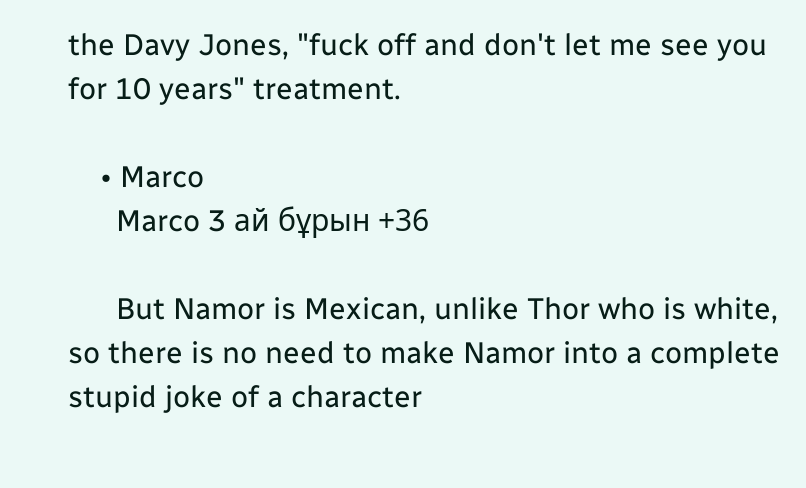the Davy Jones, "fuck off and don't let me see you for 10 years" treatment.

    • Marco
      Marco 3 ай бұрын +36

      But Namor is Mexican, unlike Thor who is white, so there is no need to make Namor into a complete stupid joke of a character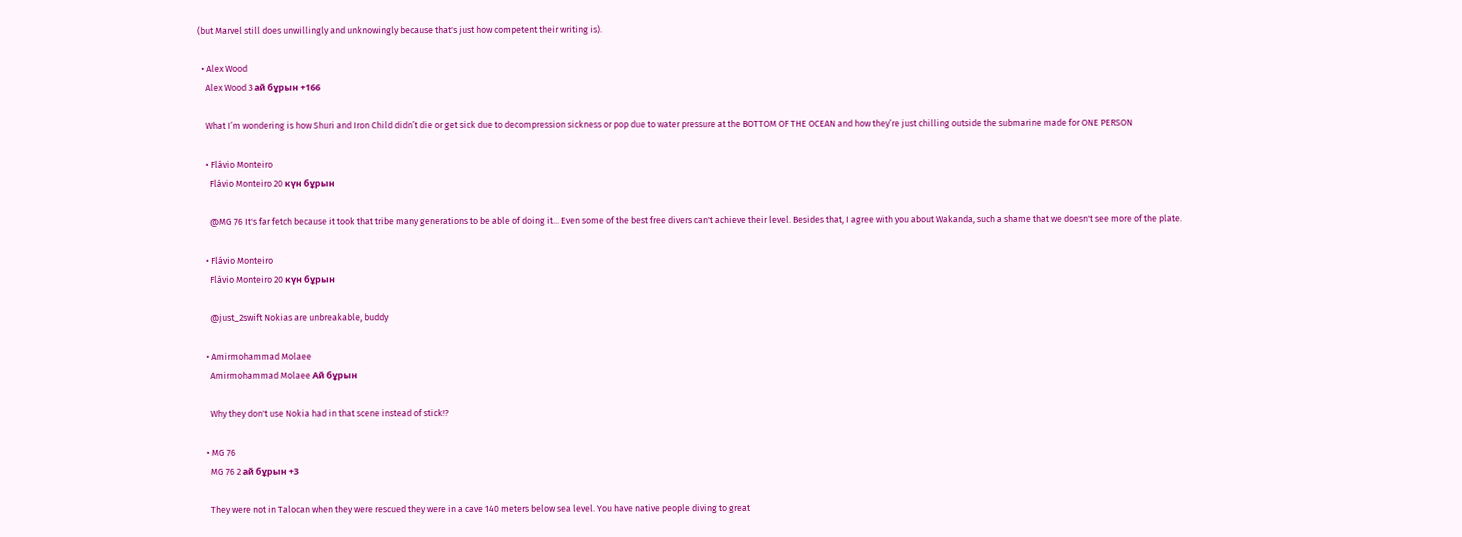(but Marvel still does unwillingly and unknowingly because that's just how competent their writing is).

  • Alex Wood
    Alex Wood 3 ай бұрын +166

    What I’m wondering is how Shuri and Iron Child didn’t die or get sick due to decompression sickness or pop due to water pressure at the BOTTOM OF THE OCEAN and how they’re just chilling outside the submarine made for ONE PERSON

    • Flávio Monteiro
      Flávio Monteiro 20 күн бұрын

      @MG 76 It's far fetch because it took that tribe many generations to be able of doing it... Even some of the best free divers can't achieve their level. Besides that, I agree with you about Wakanda, such a shame that we doesn't see more of the plate.

    • Flávio Monteiro
      Flávio Monteiro 20 күн бұрын

      @just_2swift Nokias are unbreakable, buddy

    • Amirmohammad Molaee
      Amirmohammad Molaee Ай бұрын

      Why they don't use Nokia had in that scene instead of stick!?

    • MG 76
      MG 76 2 ай бұрын +3

      They were not in Talocan when they were rescued they were in a cave 140 meters below sea level. You have native people diving to great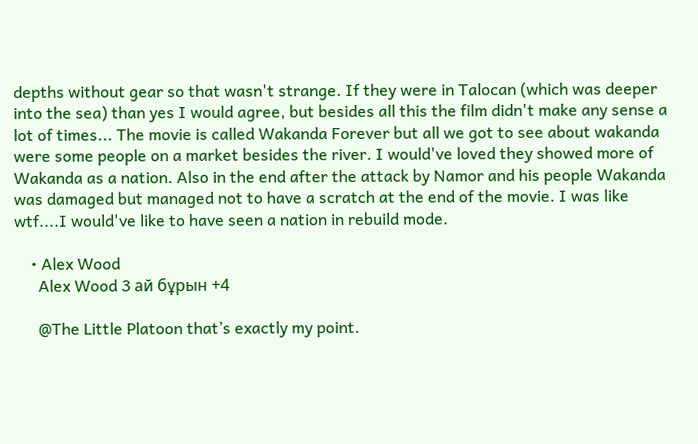depths without gear so that wasn't strange. If they were in Talocan (which was deeper into the sea) than yes I would agree, but besides all this the film didn't make any sense a lot of times... The movie is called Wakanda Forever but all we got to see about wakanda were some people on a market besides the river. I would've loved they showed more of Wakanda as a nation. Also in the end after the attack by Namor and his people Wakanda was damaged but managed not to have a scratch at the end of the movie. I was like wtf....I would've like to have seen a nation in rebuild mode.

    • Alex Wood
      Alex Wood 3 ай бұрын +4

      @The Little Platoon that’s exactly my point.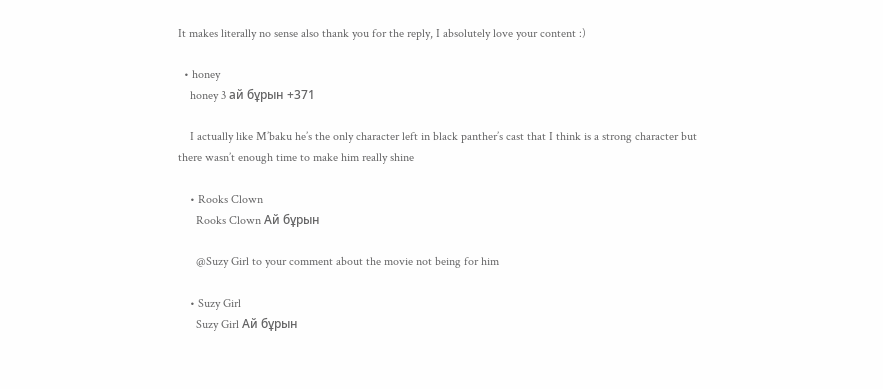It makes literally no sense also thank you for the reply, I absolutely love your content :)

  • honey
    honey 3 ай бұрын +371

    I actually like M’baku he’s the only character left in black panther’s cast that I think is a strong character but there wasn’t enough time to make him really shine

    • Rooks Clown
      Rooks Clown Ай бұрын

      @Suzy Girl to your comment about the movie not being for him

    • Suzy Girl
      Suzy Girl Ай бұрын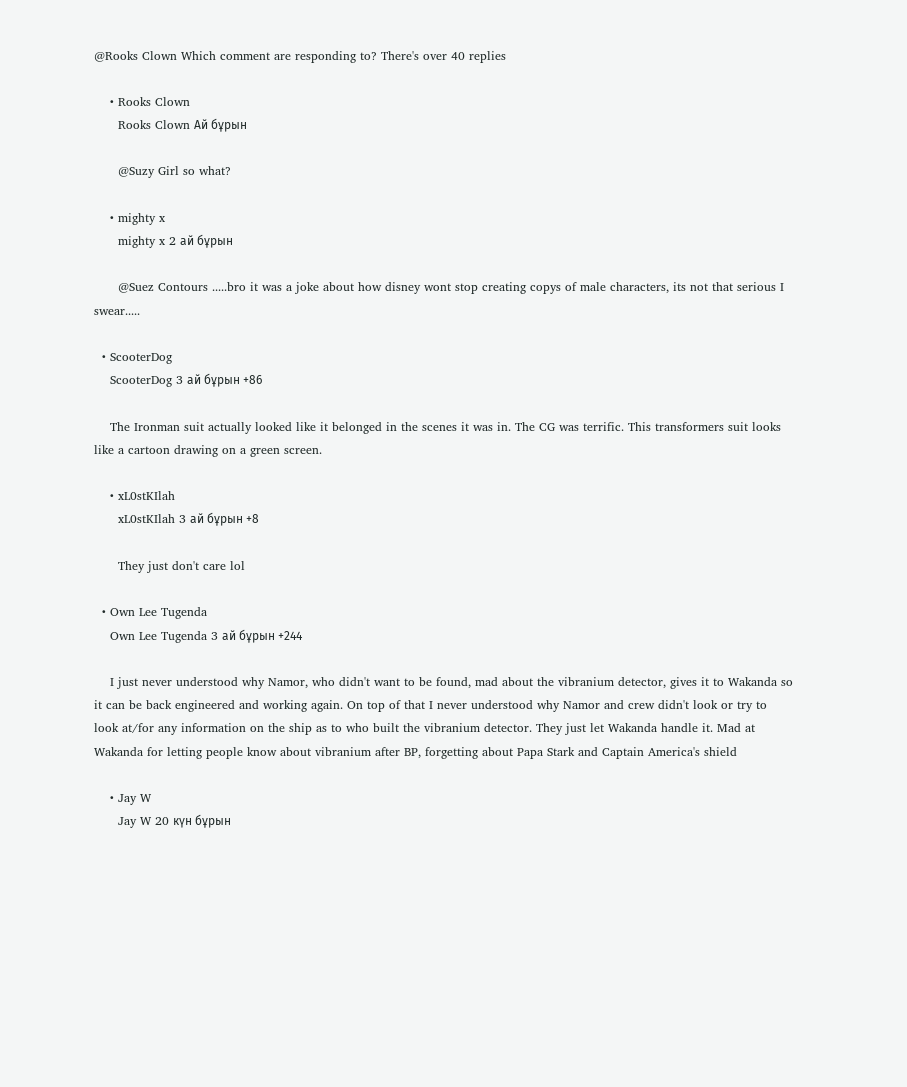@Rooks Clown Which comment are responding to? There's over 40 replies

    • Rooks Clown
      Rooks Clown Ай бұрын

      @Suzy Girl so what?

    • mighty x
      mighty x 2 ай бұрын

      @Suez Contours .....bro it was a joke about how disney wont stop creating copys of male characters, its not that serious I swear.....

  • ScooterDog
    ScooterDog 3 ай бұрын +86

    The Ironman suit actually looked like it belonged in the scenes it was in. The CG was terrific. This transformers suit looks like a cartoon drawing on a green screen.

    • xL0stKIlah
      xL0stKIlah 3 ай бұрын +8

      They just don't care lol

  • Own Lee Tugenda
    Own Lee Tugenda 3 ай бұрын +244

    I just never understood why Namor, who didn't want to be found, mad about the vibranium detector, gives it to Wakanda so it can be back engineered and working again. On top of that I never understood why Namor and crew didn't look or try to look at/for any information on the ship as to who built the vibranium detector. They just let Wakanda handle it. Mad at Wakanda for letting people know about vibranium after BP, forgetting about Papa Stark and Captain America's shield

    • Jay W
      Jay W 20 күн бұрын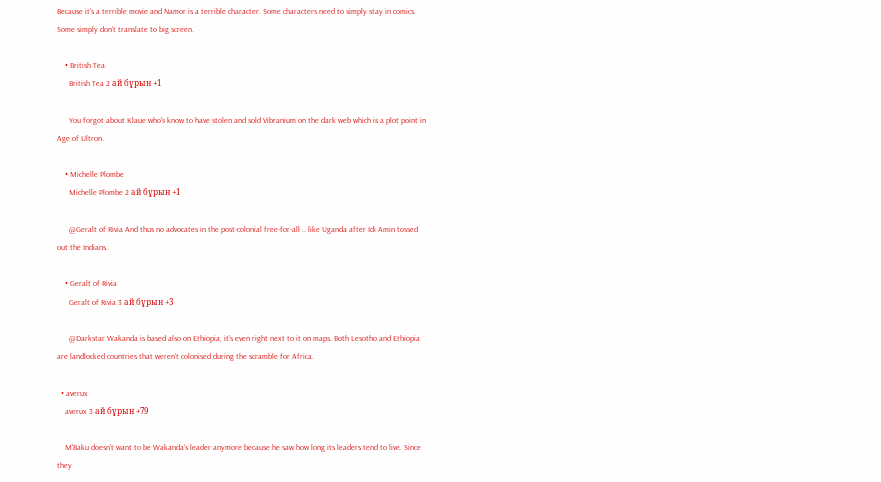Because it’s a terrible movie and Namor is a terrible character. Some characters need to simply stay in comics. Some simply don’t translate to big screen.

    • British Tea
      British Tea 2 ай бұрын +1

      You forgot about Klaue who's know to have stolen and sold Vibranium on the dark web which is a plot point in Age of Ultron.

    • Michelle Plombe
      Michelle Plombe 2 ай бұрын +1

      @Geralt of Rivia And thus no advocates in the post-colonial free-for-all .. like Uganda after Idi Amin tossed out the Indians.

    • Geralt of Rivia
      Geralt of Rivia 3 ай бұрын +3

      @Darkstar Wakanda is based also on Ethiopia, it's even right next to it on maps. Both Lesotho and Ethiopia are landlocked countries that weren't colonised during the scramble for Africa.

  • averux
    averux 3 ай бұрын +79

    M'Baku doesn't want to be Wakanda's leader anymore because he saw how long its leaders tend to live. Since they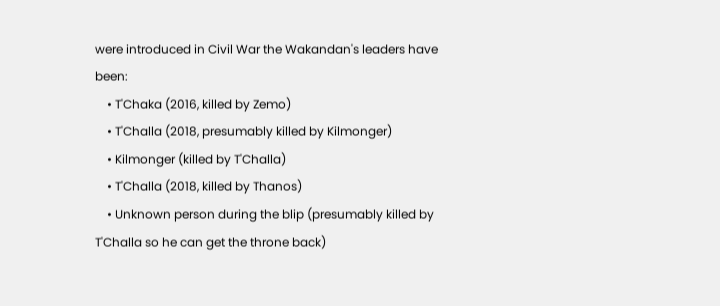were introduced in Civil War the Wakandan's leaders have been:
    • T'Chaka (2016, killed by Zemo)
    • T'Challa (2018, presumably killed by Kilmonger)
    • Kilmonger (killed by T'Challa)
    • T'Challa (2018, killed by Thanos)
    • Unknown person during the blip (presumably killed by T'Challa so he can get the throne back)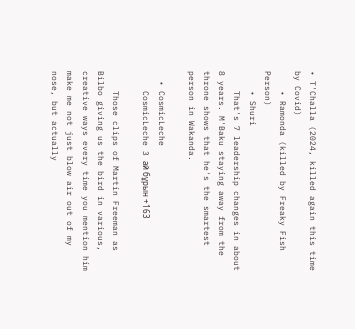• T'Challa (2024, killed again this time by Covid)
    • Ramonda (killed by Freaky Fish Person)
    • Shuri
    That's 7 leadership changes in about 8 years. M'Baku staying away from the throne shows that he's the smartest person in Wakanda.

  • CosmicLeche
    CosmicLeche 3 ай бұрын +163

    Those clips of Martin Freeman as Bilbo giving us the bird in various, creative ways every time you mention him make me not just blow air out of my nose, but actually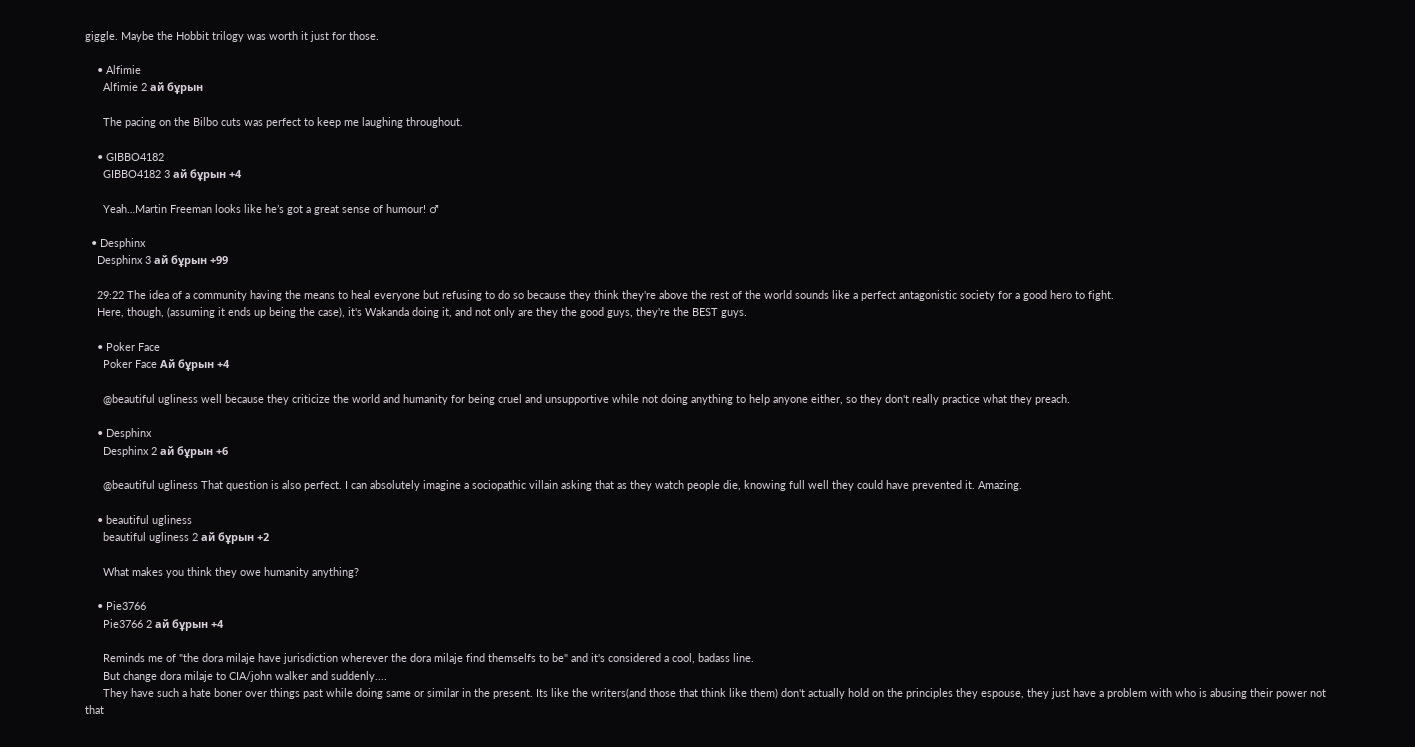giggle. Maybe the Hobbit trilogy was worth it just for those.

    • Alfimie
      Alfimie 2 ай бұрын

      The pacing on the Bilbo cuts was perfect to keep me laughing throughout.

    • GIBBO4182
      GIBBO4182 3 ай бұрын +4

      Yeah…Martin Freeman looks like he’s got a great sense of humour! ♂

  • Desphinx
    Desphinx 3 ай бұрын +99

    29:22 The idea of a community having the means to heal everyone but refusing to do so because they think they're above the rest of the world sounds like a perfect antagonistic society for a good hero to fight.
    Here, though, (assuming it ends up being the case), it's Wakanda doing it, and not only are they the good guys, they're the BEST guys.

    • Poker Face
      Poker Face Ай бұрын +4

      @beautiful ugliness well because they criticize the world and humanity for being cruel and unsupportive while not doing anything to help anyone either, so they don't really practice what they preach.

    • Desphinx
      Desphinx 2 ай бұрын +6

      @beautiful ugliness That question is also perfect. I can absolutely imagine a sociopathic villain asking that as they watch people die, knowing full well they could have prevented it. Amazing.

    • beautiful ugliness
      beautiful ugliness 2 ай бұрын +2

      What makes you think they owe humanity anything?

    • Pie3766
      Pie3766 2 ай бұрын +4

      Reminds me of "the dora milaje have jurisdiction wherever the dora milaje find themselfs to be" and it's considered a cool, badass line.
      But change dora milaje to CIA/john walker and suddenly....
      They have such a hate boner over things past while doing same or similar in the present. Its like the writers(and those that think like them) don't actually hold on the principles they espouse, they just have a problem with who is abusing their power not that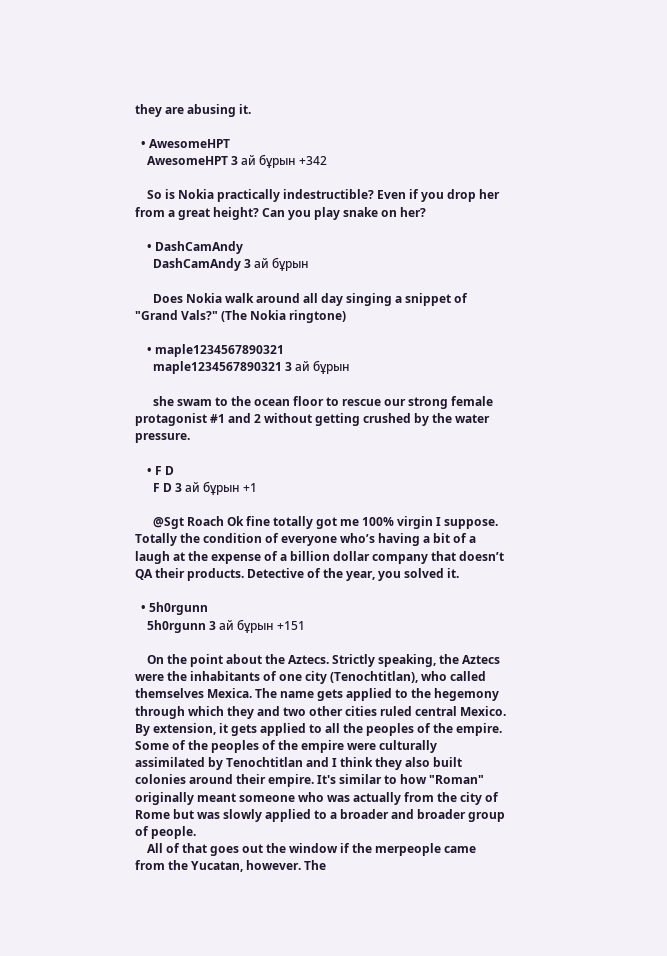they are abusing it.

  • AwesomeHPT
    AwesomeHPT 3 ай бұрын +342

    So is Nokia practically indestructible? Even if you drop her from a great height? Can you play snake on her?

    • DashCamAndy
      DashCamAndy 3 ай бұрын

      Does Nokia walk around all day singing a snippet of "Grand Vals?" (The Nokia ringtone)

    • maple1234567890321
      maple1234567890321 3 ай бұрын

      she swam to the ocean floor to rescue our strong female protagonist #1 and 2 without getting crushed by the water pressure.

    • F D
      F D 3 ай бұрын +1

      @Sgt Roach Ok fine totally got me 100% virgin I suppose. Totally the condition of everyone who’s having a bit of a laugh at the expense of a billion dollar company that doesn’t QA their products. Detective of the year, you solved it.

  • 5h0rgunn
    5h0rgunn 3 ай бұрын +151

    On the point about the Aztecs. Strictly speaking, the Aztecs were the inhabitants of one city (Tenochtitlan), who called themselves Mexica. The name gets applied to the hegemony through which they and two other cities ruled central Mexico. By extension, it gets applied to all the peoples of the empire. Some of the peoples of the empire were culturally assimilated by Tenochtitlan and I think they also built colonies around their empire. It's similar to how "Roman" originally meant someone who was actually from the city of Rome but was slowly applied to a broader and broader group of people.
    All of that goes out the window if the merpeople came from the Yucatan, however. The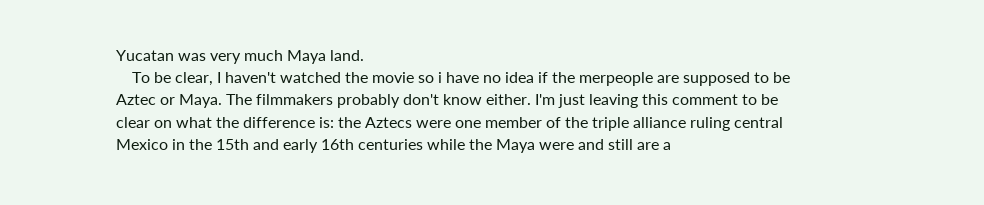Yucatan was very much Maya land.
    To be clear, I haven't watched the movie so i have no idea if the merpeople are supposed to be Aztec or Maya. The filmmakers probably don't know either. I'm just leaving this comment to be clear on what the difference is: the Aztecs were one member of the triple alliance ruling central Mexico in the 15th and early 16th centuries while the Maya were and still are a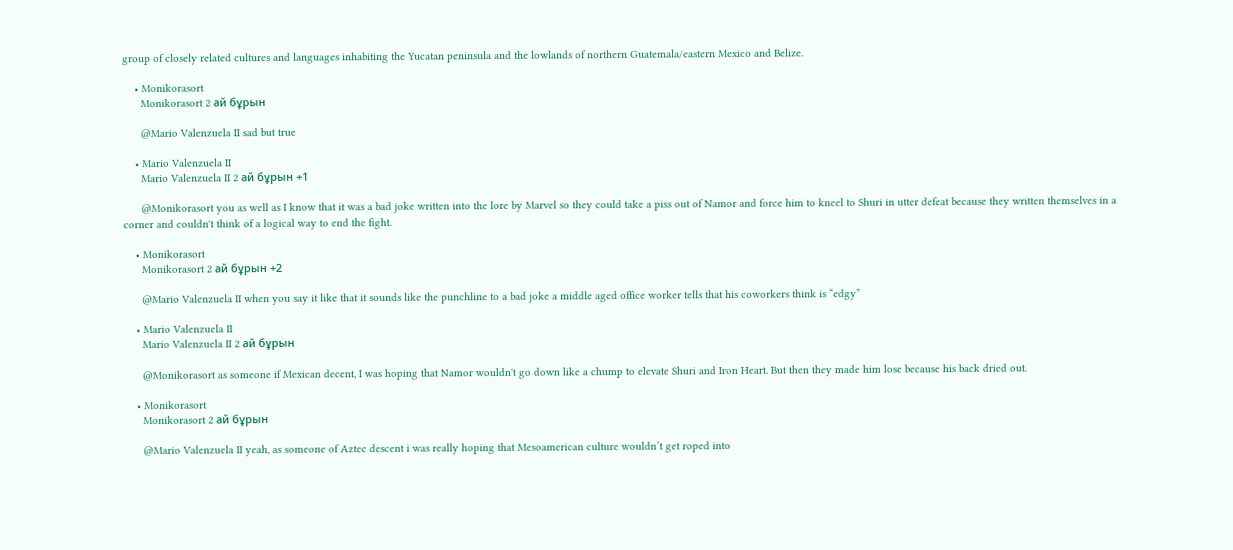group of closely related cultures and languages inhabiting the Yucatan peninsula and the lowlands of northern Guatemala/eastern Mexico and Belize.

    • Monikorasort
      Monikorasort 2 ай бұрын

      @Mario Valenzuela II sad but true

    • Mario Valenzuela II
      Mario Valenzuela II 2 ай бұрын +1

      @Monikorasort you as well as I know that it was a bad joke written into the lore by Marvel so they could take a piss out of Namor and force him to kneel to Shuri in utter defeat because they written themselves in a corner and couldn't think of a logical way to end the fight.

    • Monikorasort
      Monikorasort 2 ай бұрын +2

      @Mario Valenzuela II when you say it like that it sounds like the punchline to a bad joke a middle aged office worker tells that his coworkers think is “edgy”

    • Mario Valenzuela II
      Mario Valenzuela II 2 ай бұрын

      @Monikorasort as someone if Mexican decent, I was hoping that Namor wouldn't go down like a chump to elevate Shuri and Iron Heart. But then they made him lose because his back dried out.

    • Monikorasort
      Monikorasort 2 ай бұрын

      @Mario Valenzuela II yeah, as someone of Aztec descent i was really hoping that Mesoamerican culture wouldn’t get roped into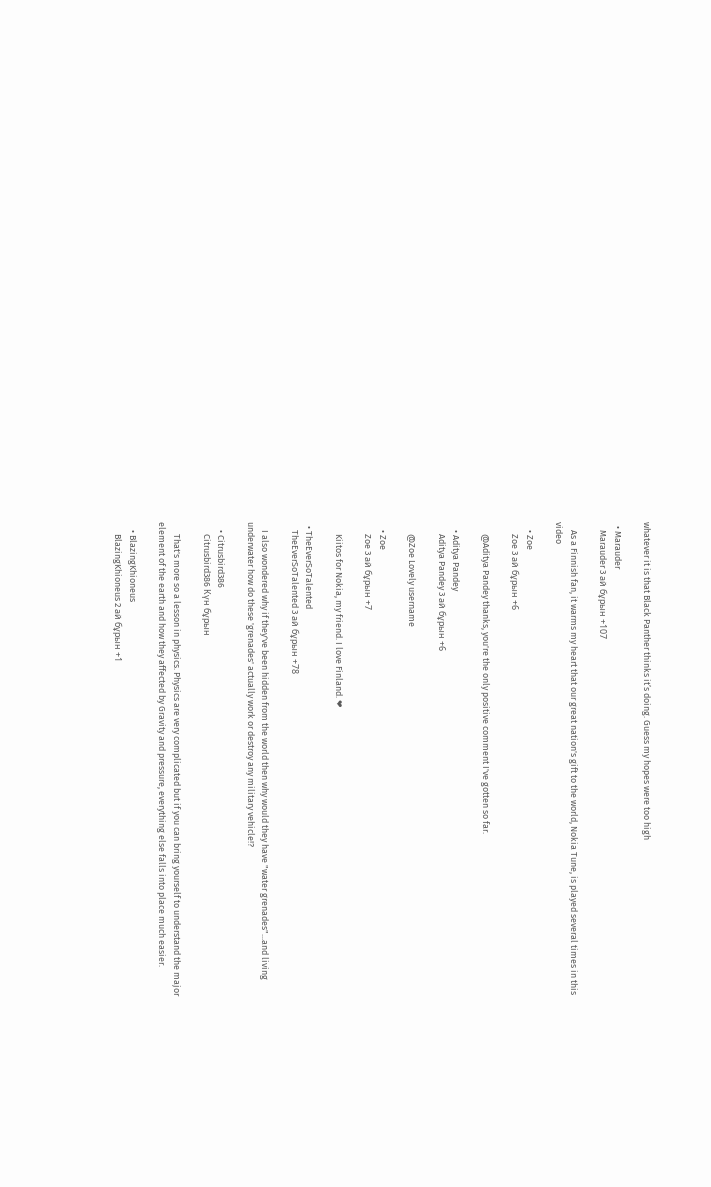whatever it is that Black Panther thinks it’s doing. Guess my hopes were too high

  • Marauder
    Marauder 3 ай бұрын +107

    As a Finnish fan, it warms my heart that our great nation's gift to the world, Nokia Tune, is played several times in this video

    • Zoe
      Zoe 3 ай бұрын +6

      @Aditya Pandey thanks, you're the only positive comment I've gotten so far.

    • Aditya Pandey
      Aditya Pandey 3 ай бұрын +6

      @Zoe Lovely username

    • Zoe
      Zoe 3 ай бұрын +7

      Kiitos for Nokia, my friend. I love Finland. ❤

  • TheEverSoTalented
    TheEverSoTalented 3 ай бұрын +78

    I also wondered why if they've been hidden from the world then why would they have "water grenades"...and living underwater how do these 'grenades' actually work or destroy any military vehicle!?

    • Citrusbird386
      Citrusbird386 Күн бұрын

      That's more so a lesson in physics. Physics are very complicated but if you can bring yourself to understand the major element of the earth and how they affected by Gravity and pressure, everything else falls into place much easier.

    • BlazingKhioneus
      BlazingKhioneus 2 ай бұрын +1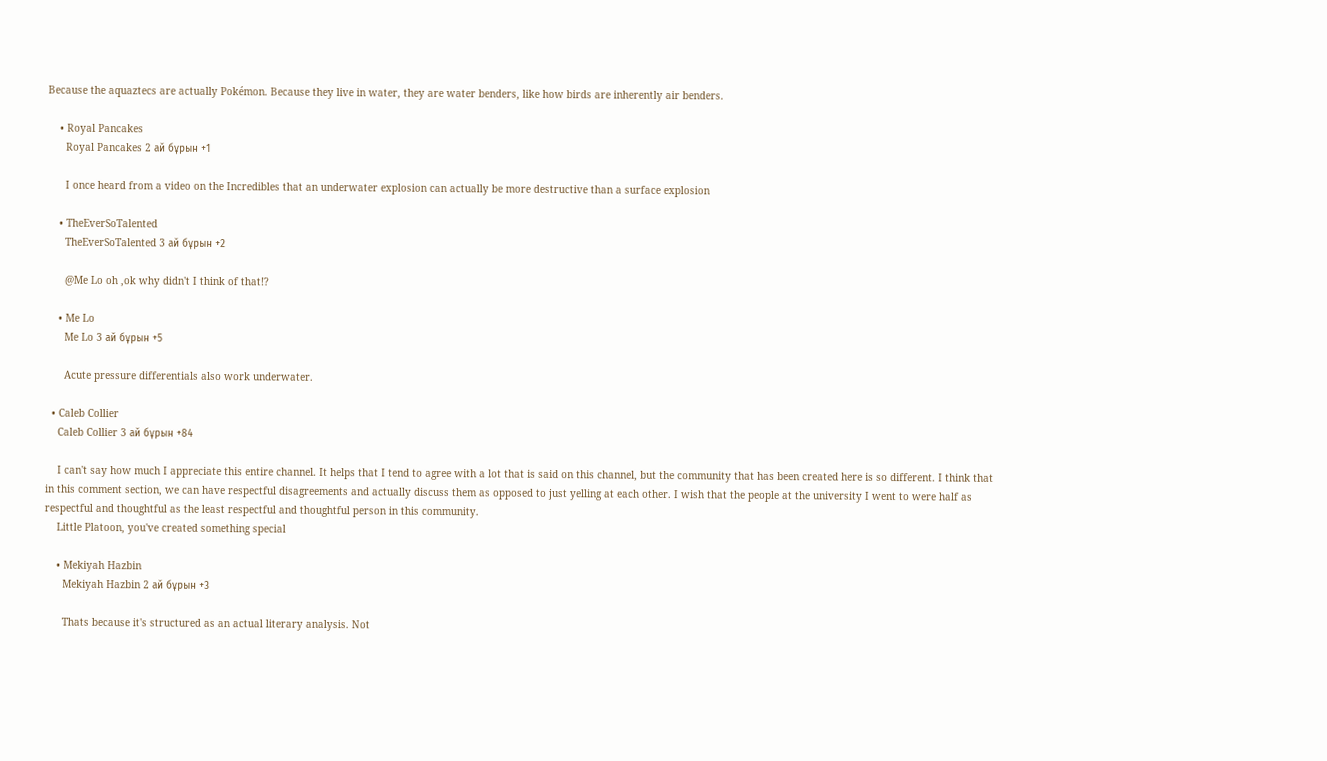Because the aquaztecs are actually Pokémon. Because they live in water, they are water benders, like how birds are inherently air benders.

    • Royal Pancakes
      Royal Pancakes 2 ай бұрын +1

      I once heard from a video on the Incredibles that an underwater explosion can actually be more destructive than a surface explosion

    • TheEverSoTalented
      TheEverSoTalented 3 ай бұрын +2

      @Me Lo oh ,ok why didn't I think of that!?

    • Me Lo
      Me Lo 3 ай бұрын +5

      Acute pressure differentials also work underwater.

  • Caleb Collier
    Caleb Collier 3 ай бұрын +84

    I can't say how much I appreciate this entire channel. It helps that I tend to agree with a lot that is said on this channel, but the community that has been created here is so different. I think that in this comment section, we can have respectful disagreements and actually discuss them as opposed to just yelling at each other. I wish that the people at the university I went to were half as respectful and thoughtful as the least respectful and thoughtful person in this community.
    Little Platoon, you've created something special

    • Mekiyah Hazbin
      Mekiyah Hazbin 2 ай бұрын +3

      Thats because it's structured as an actual literary analysis. Not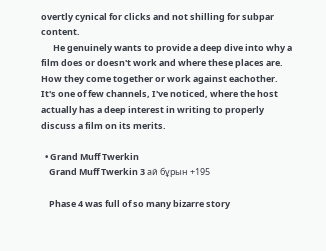overtly cynical for clicks and not shilling for subpar content.
      He genuinely wants to provide a deep dive into why a film does or doesn't work and where these places are. How they come together or work against eachother. It's one of few channels, I've noticed, where the host actually has a deep interest in writing to properly discuss a film on its merits.

  • Grand Muff Twerkin
    Grand Muff Twerkin 3 ай бұрын +195

    Phase 4 was full of so many bizarre story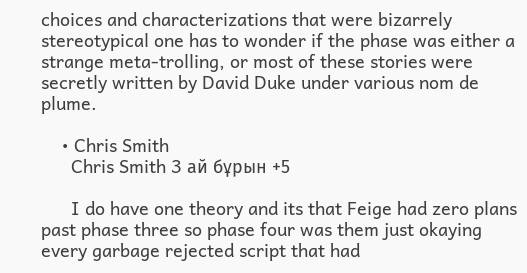choices and characterizations that were bizarrely stereotypical one has to wonder if the phase was either a strange meta-trolling, or most of these stories were secretly written by David Duke under various nom de plume.

    • Chris Smith
      Chris Smith 3 ай бұрын +5

      I do have one theory and its that Feige had zero plans past phase three so phase four was them just okaying every garbage rejected script that had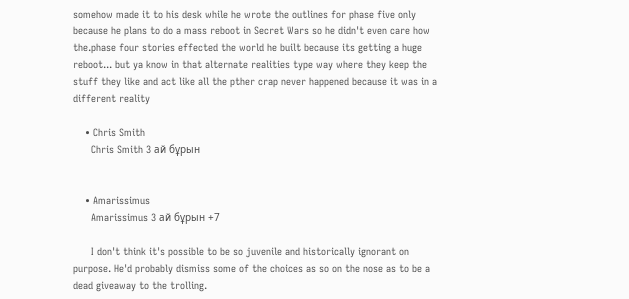somehow made it to his desk while he wrote the outlines for phase five only because he plans to do a mass reboot in Secret Wars so he didn't even care how the.phase four stories effected the world he built because its getting a huge reboot... but ya know in that alternate realities type way where they keep the stuff they like and act like all the pther crap never happened because it was in a different reality

    • Chris Smith
      Chris Smith 3 ай бұрын


    • Amarissimus
      Amarissimus 3 ай бұрын +7

      I don't think it's possible to be so juvenile and historically ignorant on purpose. He'd probably dismiss some of the choices as so on the nose as to be a dead giveaway to the trolling.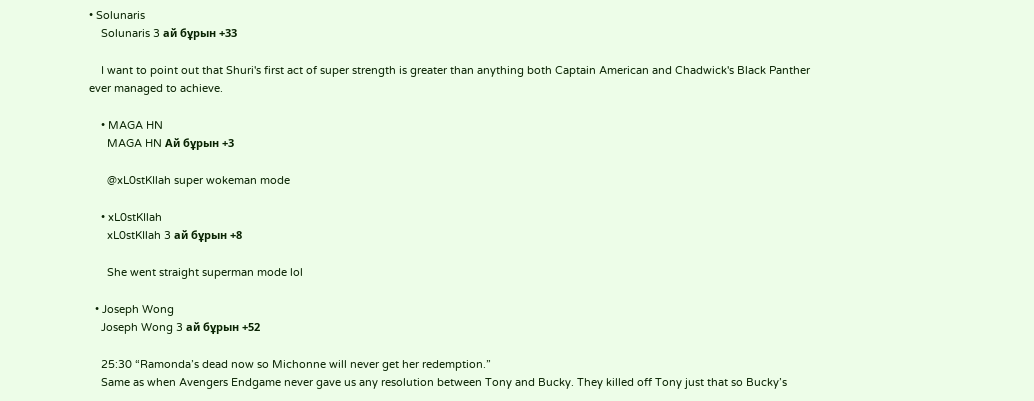• Solunaris
    Solunaris 3 ай бұрын +33

    I want to point out that Shuri's first act of super strength is greater than anything both Captain American and Chadwick's Black Panther ever managed to achieve.

    • MAGA HN
      MAGA HN Ай бұрын +3

      @xL0stKIlah super wokeman mode

    • xL0stKIlah
      xL0stKIlah 3 ай бұрын +8

      She went straight superman mode lol

  • Joseph Wong
    Joseph Wong 3 ай бұрын +52

    25:30 “Ramonda’s dead now so Michonne will never get her redemption.”
    Same as when Avengers Endgame never gave us any resolution between Tony and Bucky. They killed off Tony just that so Bucky’s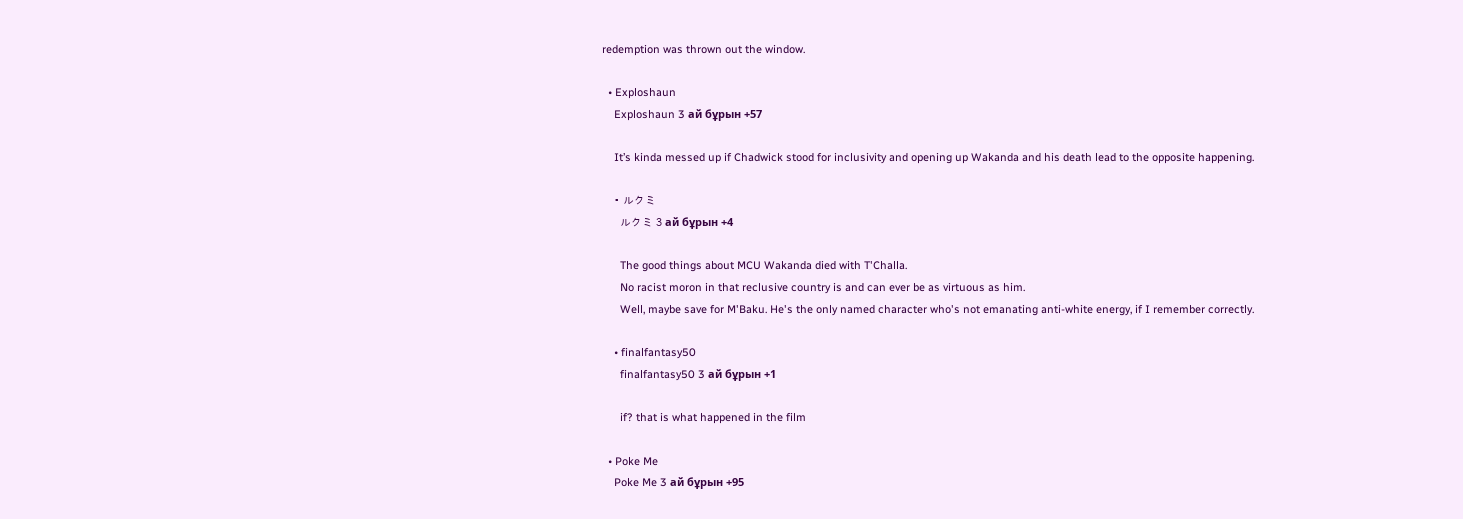redemption was thrown out the window.

  • Exploshaun
    Exploshaun 3 ай бұрын +57

    It’s kinda messed up if Chadwick stood for inclusivity and opening up Wakanda and his death lead to the opposite happening.

    • ルクミ
      ルクミ 3 ай бұрын +4

      The good things about MCU Wakanda died with T'Challa.
      No racist moron in that reclusive country is and can ever be as virtuous as him.
      Well, maybe save for M'Baku. He's the only named character who's not emanating anti-white energy, if I remember correctly.

    • finalfantasy50
      finalfantasy50 3 ай бұрын +1

      if? that is what happened in the film

  • Poke Me
    Poke Me 3 ай бұрын +95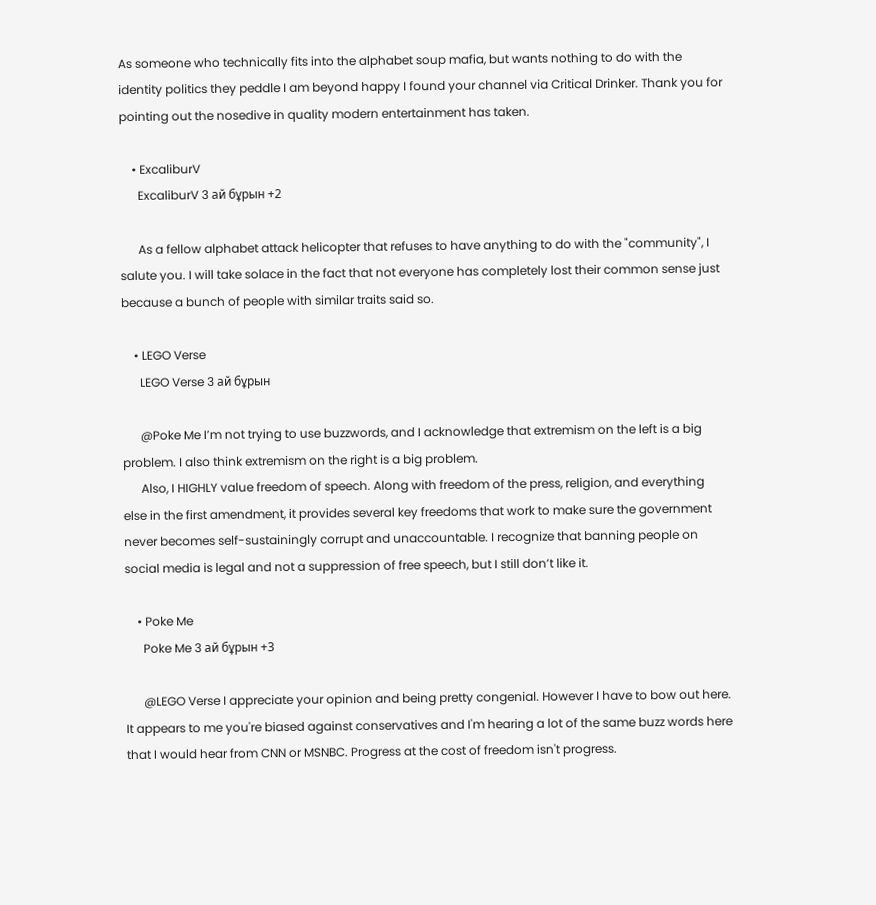As someone who technically fits into the alphabet soup mafia, but wants nothing to do with the identity politics they peddle I am beyond happy I found your channel via Critical Drinker. Thank you for pointing out the nosedive in quality modern entertainment has taken.

    • ExcaliburV
      ExcaliburV 3 ай бұрын +2

      As a fellow alphabet attack helicopter that refuses to have anything to do with the "community", I salute you. I will take solace in the fact that not everyone has completely lost their common sense just because a bunch of people with similar traits said so.

    • LEGO Verse
      LEGO Verse 3 ай бұрын

      @Poke Me I’m not trying to use buzzwords, and I acknowledge that extremism on the left is a big problem. I also think extremism on the right is a big problem.
      Also, I HIGHLY value freedom of speech. Along with freedom of the press, religion, and everything else in the first amendment, it provides several key freedoms that work to make sure the government never becomes self-sustainingly corrupt and unaccountable. I recognize that banning people on social media is legal and not a suppression of free speech, but I still don’t like it.

    • Poke Me
      Poke Me 3 ай бұрын +3

      @LEGO Verse I appreciate your opinion and being pretty congenial. However I have to bow out here. It appears to me you're biased against conservatives and I'm hearing a lot of the same buzz words here that I would hear from CNN or MSNBC. Progress at the cost of freedom isn't progress.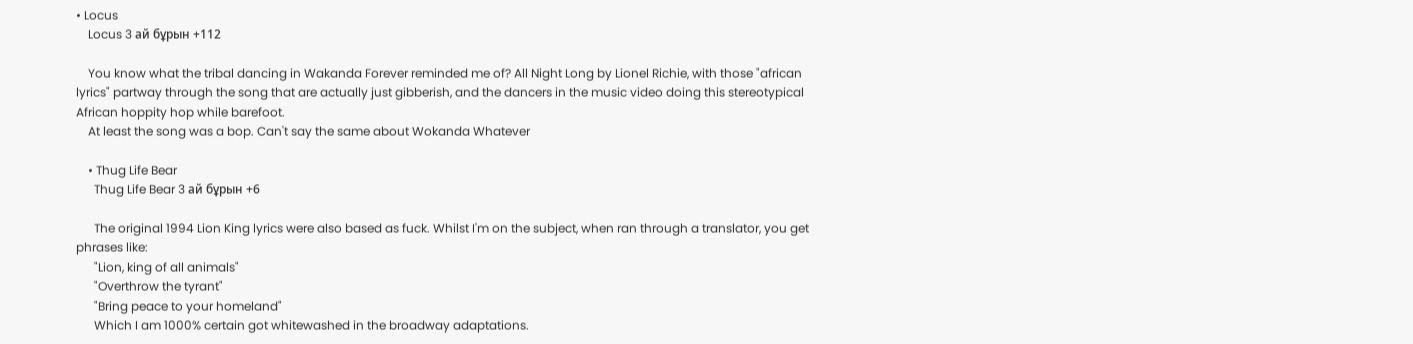• Locus
    Locus 3 ай бұрын +112

    You know what the tribal dancing in Wakanda Forever reminded me of? All Night Long by Lionel Richie, with those "african lyrics" partway through the song that are actually just gibberish, and the dancers in the music video doing this stereotypical African hoppity hop while barefoot.
    At least the song was a bop. Can't say the same about Wokanda Whatever

    • Thug Life Bear
      Thug Life Bear 3 ай бұрын +6

      The original 1994 Lion King lyrics were also based as fuck. Whilst I'm on the subject, when ran through a translator, you get phrases like:
      "Lion, king of all animals"
      "Overthrow the tyrant"
      "Bring peace to your homeland"
      Which I am 1000% certain got whitewashed in the broadway adaptations.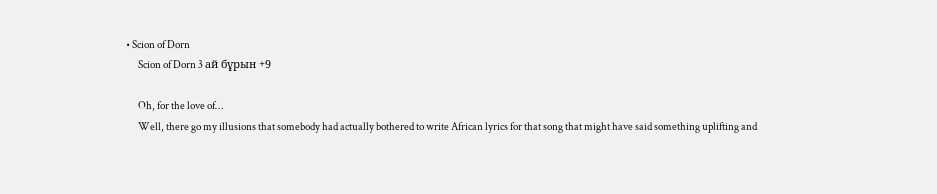• Scion of Dorn
      Scion of Dorn 3 ай бұрын +9

      Oh, for the love of…
      Well, there go my illusions that somebody had actually bothered to write African lyrics for that song that might have said something uplifting and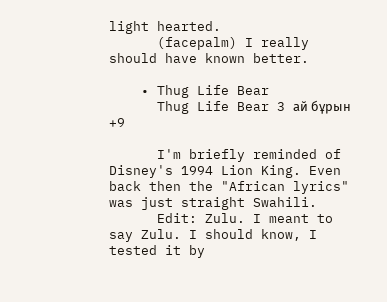light hearted.
      (facepalm) I really should have known better.

    • Thug Life Bear
      Thug Life Bear 3 ай бұрын +9

      I'm briefly reminded of Disney's 1994 Lion King. Even back then the "African lyrics" was just straight Swahili.
      Edit: Zulu. I meant to say Zulu. I should know, I tested it by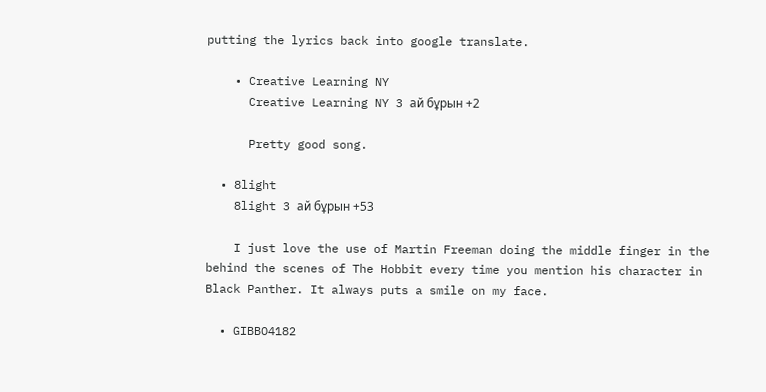putting the lyrics back into google translate.

    • Creative Learning NY
      Creative Learning NY 3 ай бұрын +2

      Pretty good song.

  • 8light
    8light 3 ай бұрын +53

    I just love the use of Martin Freeman doing the middle finger in the behind the scenes of The Hobbit every time you mention his character in Black Panther. It always puts a smile on my face.

  • GIBBO4182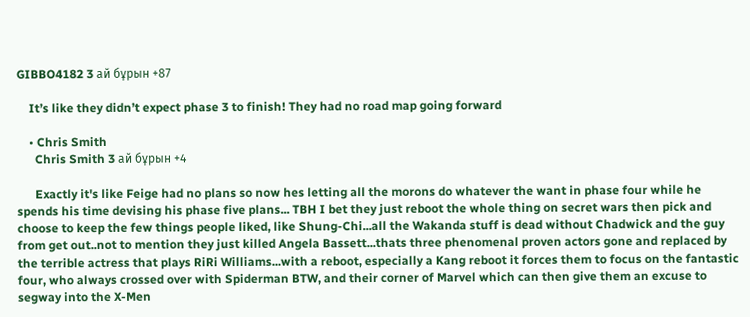GIBBO4182 3 ай бұрын +87

    It’s like they didn’t expect phase 3 to finish! They had no road map going forward

    • Chris Smith
      Chris Smith 3 ай бұрын +4

      Exactly it's like Feige had no plans so now hes letting all the morons do whatever the want in phase four while he spends his time devising his phase five plans... TBH I bet they just reboot the whole thing on secret wars then pick and choose to keep the few things people liked, like Shung-Chi...all the Wakanda stuff is dead without Chadwick and the guy from get out..not to mention they just killed Angela Bassett...thats three phenomenal proven actors gone and replaced by the terrible actress that plays RiRi Williams...with a reboot, especially a Kang reboot it forces them to focus on the fantastic four, who always crossed over with Spiderman BTW, and their corner of Marvel which can then give them an excuse to segway into the X-Men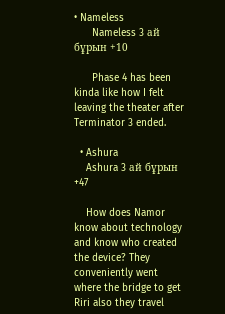• Nameless
      Nameless 3 ай бұрын +10

      Phase 4 has been kinda like how I felt leaving the theater after Terminator 3 ended.

  • Ashura
    Ashura 3 ай бұрын +47

    How does Namor know about technology and know who created the device? They conveniently went where the bridge to get Riri also they travel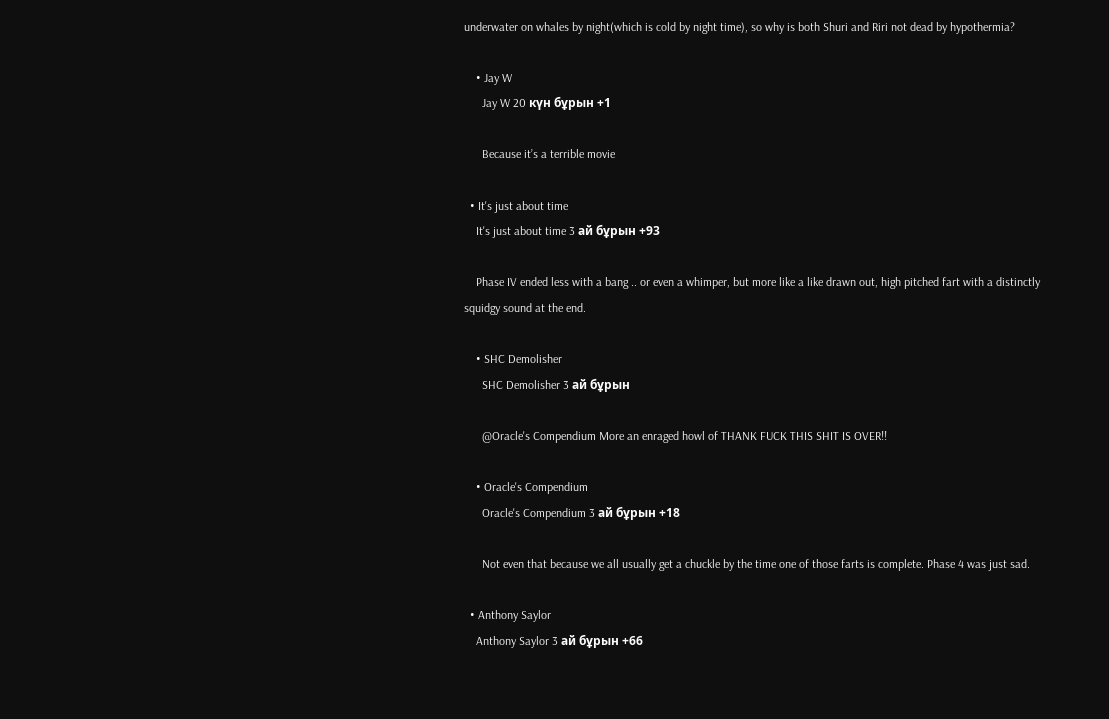underwater on whales by night(which is cold by night time), so why is both Shuri and Riri not dead by hypothermia?

    • Jay W
      Jay W 20 күн бұрын +1

      Because it’s a terrible movie

  • It's just about time
    It's just about time 3 ай бұрын +93

    Phase IV ended less with a bang .. or even a whimper, but more like a like drawn out, high pitched fart with a distinctly squidgy sound at the end.

    • SHC Demolisher
      SHC Demolisher 3 ай бұрын

      @Oracle's Compendium More an enraged howl of THANK FUCK THIS SHIT IS OVER!!

    • Oracle's Compendium
      Oracle's Compendium 3 ай бұрын +18

      Not even that because we all usually get a chuckle by the time one of those farts is complete. Phase 4 was just sad.

  • Anthony Saylor
    Anthony Saylor 3 ай бұрын +66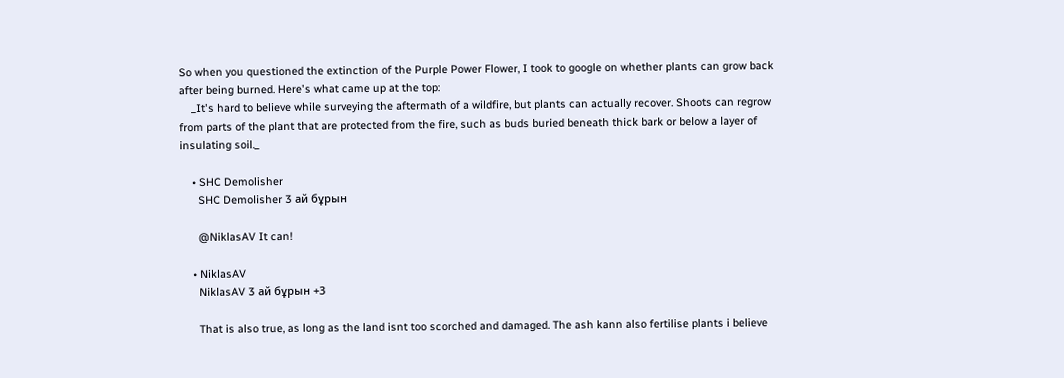So when you questioned the extinction of the Purple Power Flower, I took to google on whether plants can grow back after being burned. Here's what came up at the top:
    _It's hard to believe while surveying the aftermath of a wildfire, but plants can actually recover. Shoots can regrow from parts of the plant that are protected from the fire, such as buds buried beneath thick bark or below a layer of insulating soil._

    • SHC Demolisher
      SHC Demolisher 3 ай бұрын

      @NiklasAV It can!

    • NiklasAV
      NiklasAV 3 ай бұрын +3

      That is also true, as long as the land isnt too scorched and damaged. The ash kann also fertilise plants i believe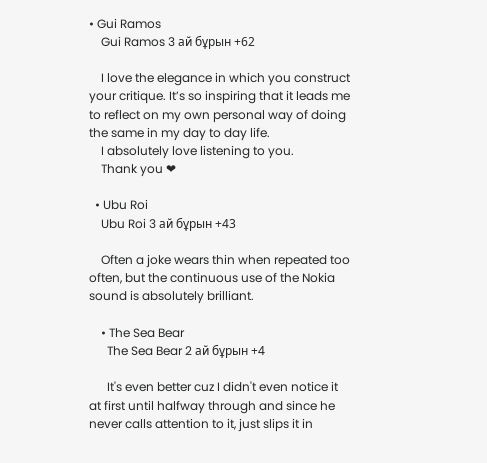• Gui Ramos
    Gui Ramos 3 ай бұрын +62

    I love the elegance in which you construct your critique. It’s so inspiring that it leads me to reflect on my own personal way of doing the same in my day to day life.
    I absolutely love listening to you.
    Thank you ❤

  • Ubu Roi
    Ubu Roi 3 ай бұрын +43

    Often a joke wears thin when repeated too often, but the continuous use of the Nokia sound is absolutely brilliant.

    • The Sea Bear
      The Sea Bear 2 ай бұрын +4

      It's even better cuz I didn't even notice it at first until halfway through and since he never calls attention to it, just slips it in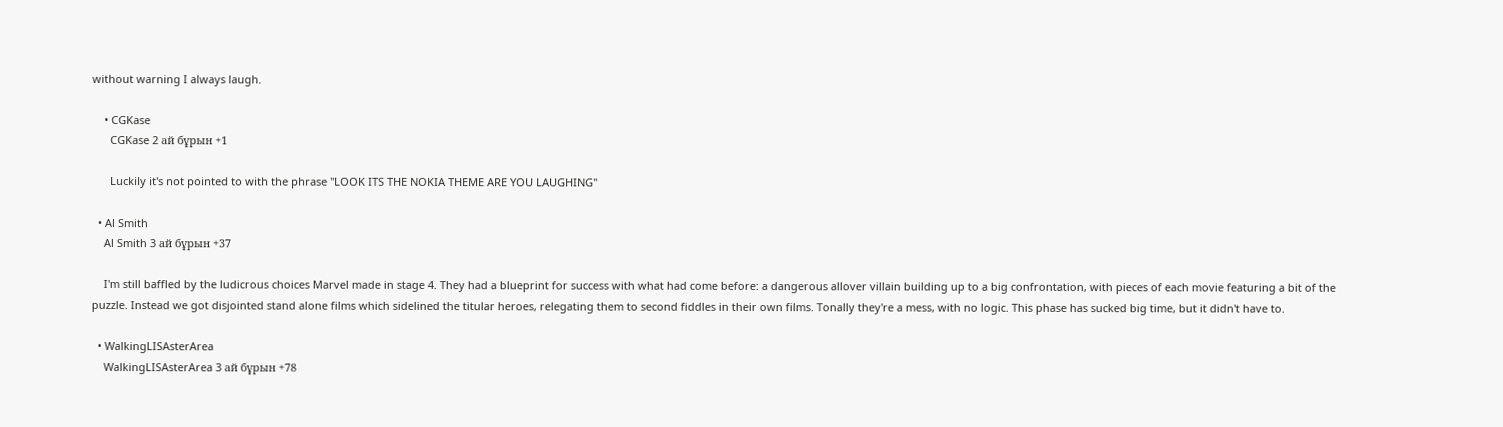without warning I always laugh.

    • CGKase
      CGKase 2 ай бұрын +1

      Luckily it's not pointed to with the phrase "LOOK ITS THE NOKIA THEME ARE YOU LAUGHING"

  • Al Smith
    Al Smith 3 ай бұрын +37

    I'm still baffled by the ludicrous choices Marvel made in stage 4. They had a blueprint for success with what had come before: a dangerous allover villain building up to a big confrontation, with pieces of each movie featuring a bit of the puzzle. Instead we got disjointed stand alone films which sidelined the titular heroes, relegating them to second fiddles in their own films. Tonally they're a mess, with no logic. This phase has sucked big time, but it didn't have to.

  • WalkingLISAsterArea
    WalkingLISAsterArea 3 ай бұрын +78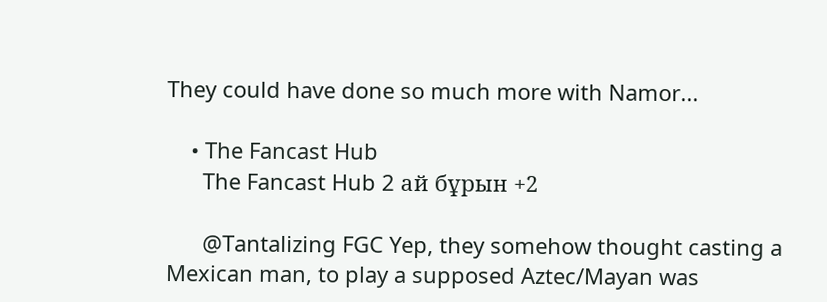They could have done so much more with Namor...

    • The Fancast Hub
      The Fancast Hub 2 ай бұрын +2

      @Tantalizing FGC Yep, they somehow thought casting a Mexican man, to play a supposed Aztec/Mayan was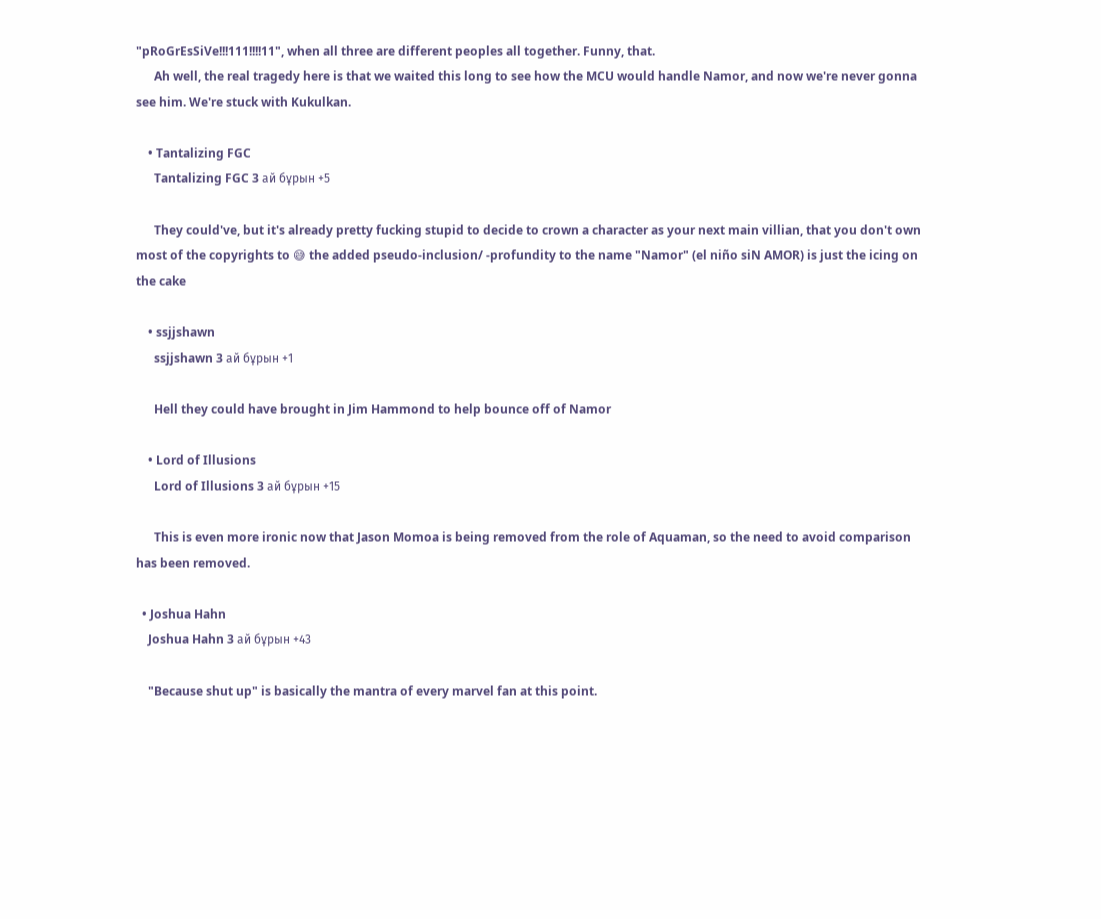"pRoGrEsSiVe!!!111!!!!11", when all three are different peoples all together. Funny, that.
      Ah well, the real tragedy here is that we waited this long to see how the MCU would handle Namor, and now we're never gonna see him. We're stuck with Kukulkan.

    • Tantalizing FGC
      Tantalizing FGC 3 ай бұрын +5

      They could've, but it's already pretty fucking stupid to decide to crown a character as your next main villian, that you don't own most of the copyrights to 😅 the added pseudo-inclusion/ -profundity to the name "Namor" (el niño siN AMOR) is just the icing on the cake

    • ssjjshawn
      ssjjshawn 3 ай бұрын +1

      Hell they could have brought in Jim Hammond to help bounce off of Namor

    • Lord of Illusions
      Lord of Illusions 3 ай бұрын +15

      This is even more ironic now that Jason Momoa is being removed from the role of Aquaman, so the need to avoid comparison has been removed.

  • Joshua Hahn
    Joshua Hahn 3 ай бұрын +43

    "Because shut up" is basically the mantra of every marvel fan at this point.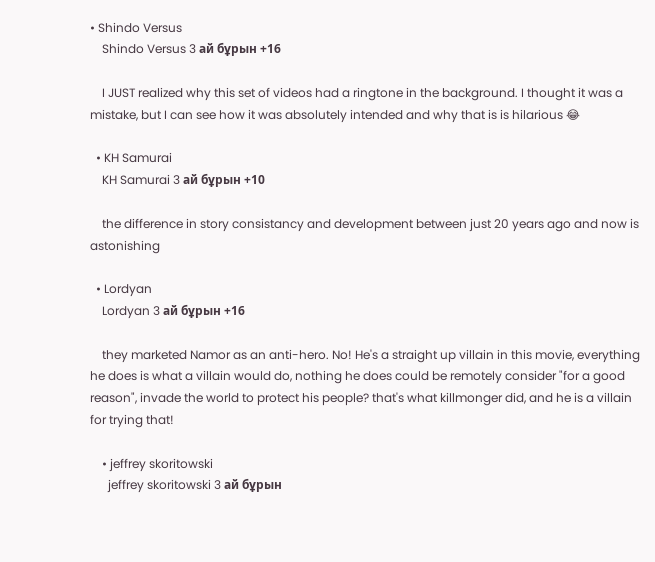• Shindo Versus
    Shindo Versus 3 ай бұрын +16

    I JUST realized why this set of videos had a ringtone in the background. I thought it was a mistake, but I can see how it was absolutely intended and why that is is hilarious 😂

  • KH Samurai
    KH Samurai 3 ай бұрын +10

    the difference in story consistancy and development between just 20 years ago and now is astonishing

  • Lordyan
    Lordyan 3 ай бұрын +16

    they marketed Namor as an anti-hero. No! He's a straight up villain in this movie, everything he does is what a villain would do, nothing he does could be remotely consider "for a good reason", invade the world to protect his people? that's what killmonger did, and he is a villain for trying that!

    • jeffrey skoritowski
      jeffrey skoritowski 3 ай бұрын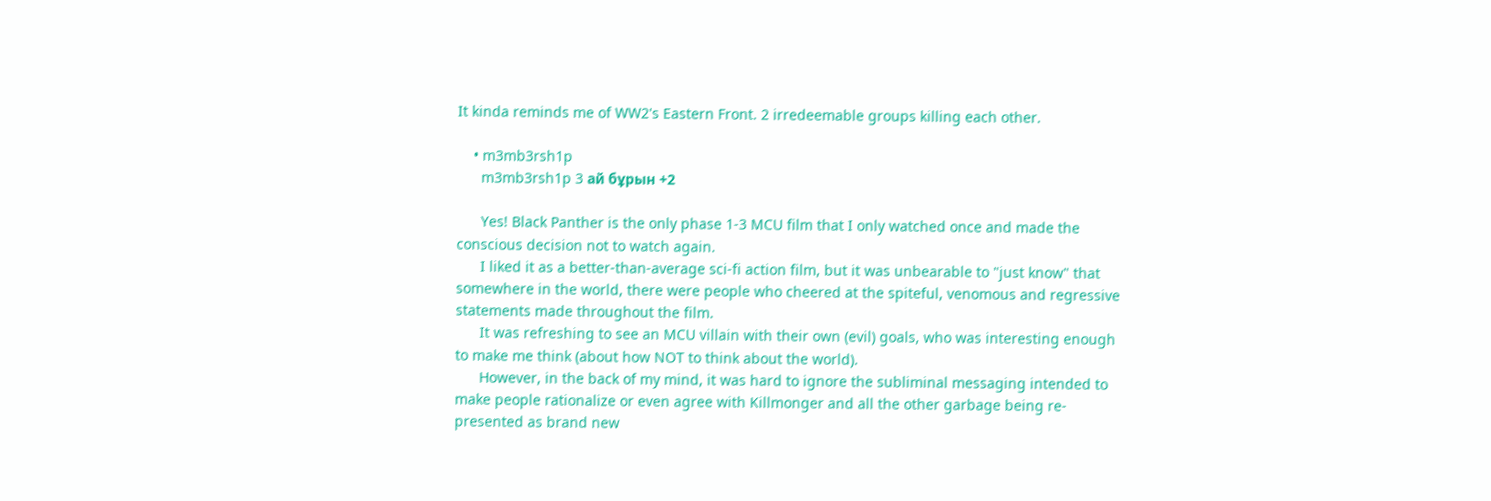It kinda reminds me of WW2's Eastern Front. 2 irredeemable groups killing each other.

    • m3mb3rsh1p
      m3mb3rsh1p 3 ай бұрын +2

      Yes! Black Panther is the only phase 1-3 MCU film that I only watched once and made the conscious decision not to watch again.
      I liked it as a better-than-average sci-fi action film, but it was unbearable to "just know" that somewhere in the world, there were people who cheered at the spiteful, venomous and regressive statements made throughout the film.
      It was refreshing to see an MCU villain with their own (evil) goals, who was interesting enough to make me think (about how NOT to think about the world).
      However, in the back of my mind, it was hard to ignore the subliminal messaging intended to make people rationalize or even agree with Killmonger and all the other garbage being re-presented as brand new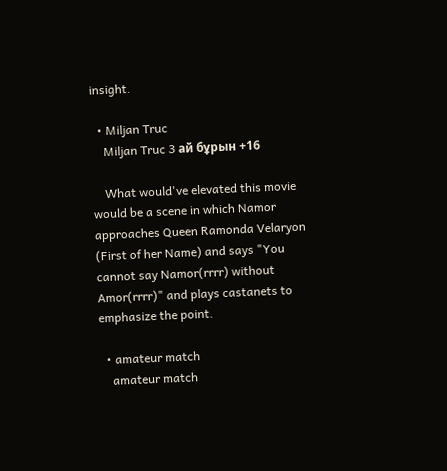insight.

  • Miljan Truc
    Miljan Truc 3 ай бұрын +16

    What would've elevated this movie would be a scene in which Namor approaches Queen Ramonda Velaryon (First of her Name) and says "You cannot say Namor(rrrr) without Amor(rrrr)" and plays castanets to emphasize the point.

  • amateur match
    amateur match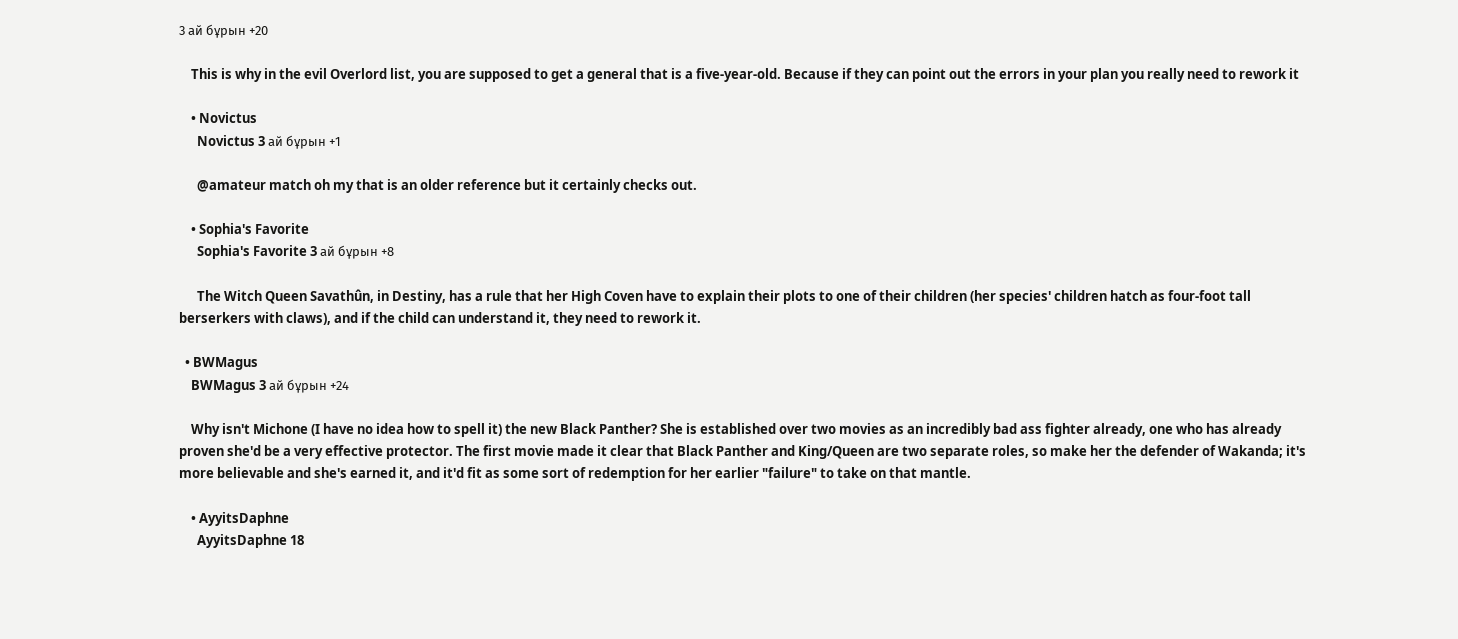3 ай бұрын +20

    This is why in the evil Overlord list, you are supposed to get a general that is a five-year-old. Because if they can point out the errors in your plan you really need to rework it

    • Novictus
      Novictus 3 ай бұрын +1

      @amateur match oh my that is an older reference but it certainly checks out.

    • Sophia's Favorite
      Sophia's Favorite 3 ай бұрын +8

      The Witch Queen Savathûn, in Destiny, has a rule that her High Coven have to explain their plots to one of their children (her species' children hatch as four-foot tall berserkers with claws), and if the child can understand it, they need to rework it.

  • BWMagus
    BWMagus 3 ай бұрын +24

    Why isn't Michone (I have no idea how to spell it) the new Black Panther? She is established over two movies as an incredibly bad ass fighter already, one who has already proven she'd be a very effective protector. The first movie made it clear that Black Panther and King/Queen are two separate roles, so make her the defender of Wakanda; it's more believable and she's earned it, and it'd fit as some sort of redemption for her earlier "failure" to take on that mantle.

    • AyyitsDaphne
      AyyitsDaphne 18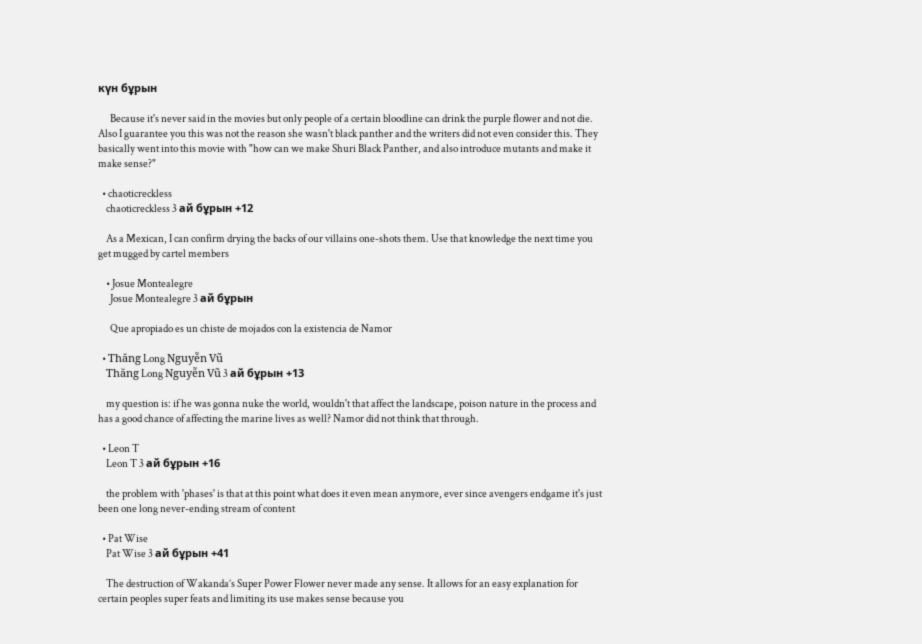күн бұрын

      Because it's never said in the movies but only people of a certain bloodline can drink the purple flower and not die. Also I guarantee you this was not the reason she wasn't black panther and the writers did not even consider this. They basically went into this movie with "how can we make Shuri Black Panther, and also introduce mutants and make it make sense?"

  • chaoticreckless
    chaoticreckless 3 ай бұрын +12

    As a Mexican, I can confirm drying the backs of our villains one-shots them. Use that knowledge the next time you get mugged by cartel members

    • Josue Montealegre
      Josue Montealegre 3 ай бұрын

      Que apropiado es un chiste de mojados con la existencia de Namor

  • Thăng Long Nguyễn Vũ
    Thăng Long Nguyễn Vũ 3 ай бұрын +13

    my question is: if he was gonna nuke the world, wouldn't that affect the landscape, poison nature in the process and has a good chance of affecting the marine lives as well? Namor did not think that through.

  • Leon T
    Leon T 3 ай бұрын +16

    the problem with 'phases' is that at this point what does it even mean anymore, ever since avengers endgame it's just been one long never-ending stream of content

  • Pat Wise
    Pat Wise 3 ай бұрын +41

    The destruction of Wakanda’s Super Power Flower never made any sense. It allows for an easy explanation for certain peoples super feats and limiting its use makes sense because you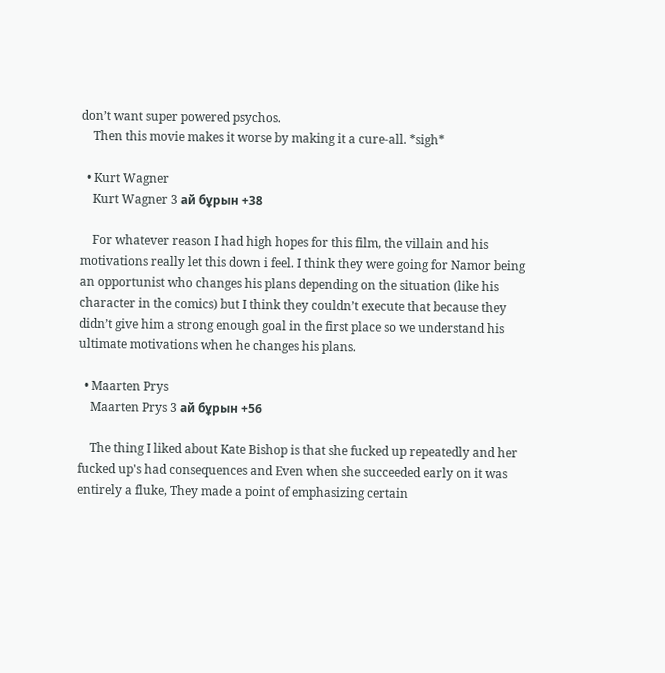don’t want super powered psychos.
    Then this movie makes it worse by making it a cure-all. *sigh*

  • Kurt Wagner
    Kurt Wagner 3 ай бұрын +38

    For whatever reason I had high hopes for this film, the villain and his motivations really let this down i feel. I think they were going for Namor being an opportunist who changes his plans depending on the situation (like his character in the comics) but I think they couldn’t execute that because they didn’t give him a strong enough goal in the first place so we understand his ultimate motivations when he changes his plans.

  • Maarten Prys
    Maarten Prys 3 ай бұрын +56

    The thing I liked about Kate Bishop is that she fucked up repeatedly and her fucked up's had consequences and Even when she succeeded early on it was entirely a fluke, They made a point of emphasizing certain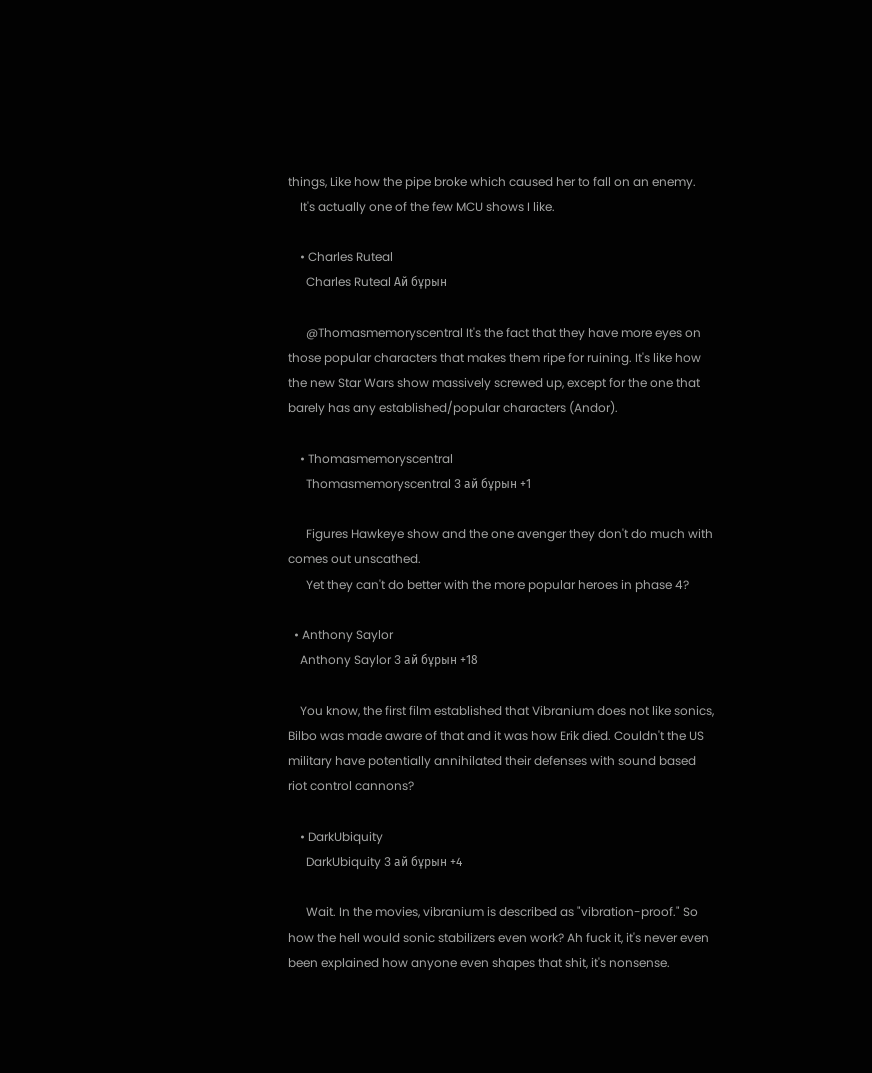things, Like how the pipe broke which caused her to fall on an enemy.
    It's actually one of the few MCU shows I like.

    • Charles Ruteal
      Charles Ruteal Ай бұрын

      @Thomasmemoryscentral It's the fact that they have more eyes on those popular characters that makes them ripe for ruining. It's like how the new Star Wars show massively screwed up, except for the one that barely has any established/popular characters (Andor).

    • Thomasmemoryscentral
      Thomasmemoryscentral 3 ай бұрын +1

      Figures Hawkeye show and the one avenger they don't do much with comes out unscathed.
      Yet they can't do better with the more popular heroes in phase 4?

  • Anthony Saylor
    Anthony Saylor 3 ай бұрын +18

    You know, the first film established that Vibranium does not like sonics, Bilbo was made aware of that and it was how Erik died. Couldn't the US military have potentially annihilated their defenses with sound based riot control cannons?

    • DarkUbiquity
      DarkUbiquity 3 ай бұрын +4

      Wait. In the movies, vibranium is described as "vibration-proof." So how the hell would sonic stabilizers even work? Ah fuck it, it's never even been explained how anyone even shapes that shit, it's nonsense.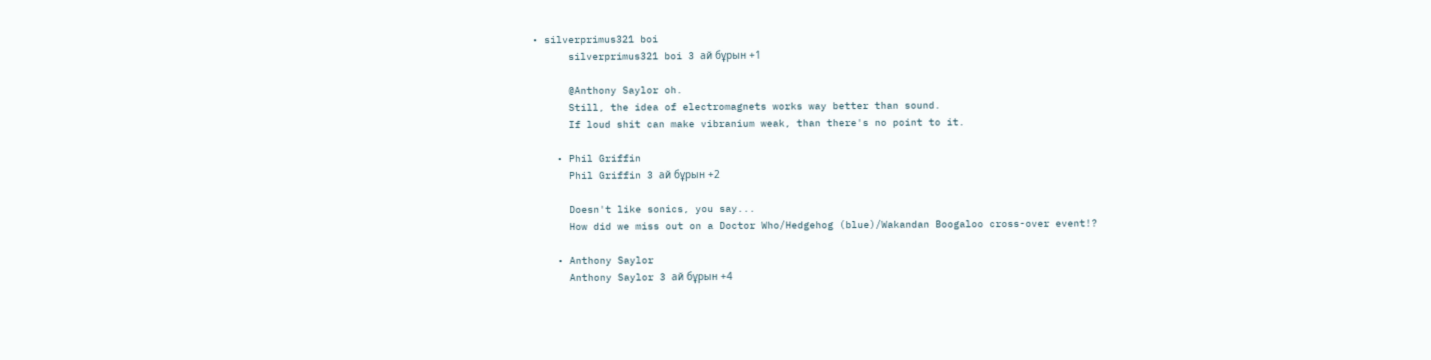• silverprimus321 boi
      silverprimus321 boi 3 ай бұрын +1

      @Anthony Saylor oh.
      Still, the idea of electromagnets works way better than sound.
      If loud shit can make vibranium weak, than there's no point to it.

    • Phil Griffin
      Phil Griffin 3 ай бұрын +2

      Doesn't like sonics, you say...
      How did we miss out on a Doctor Who/Hedgehog (blue)/Wakandan Boogaloo cross-over event!?

    • Anthony Saylor
      Anthony Saylor 3 ай бұрын +4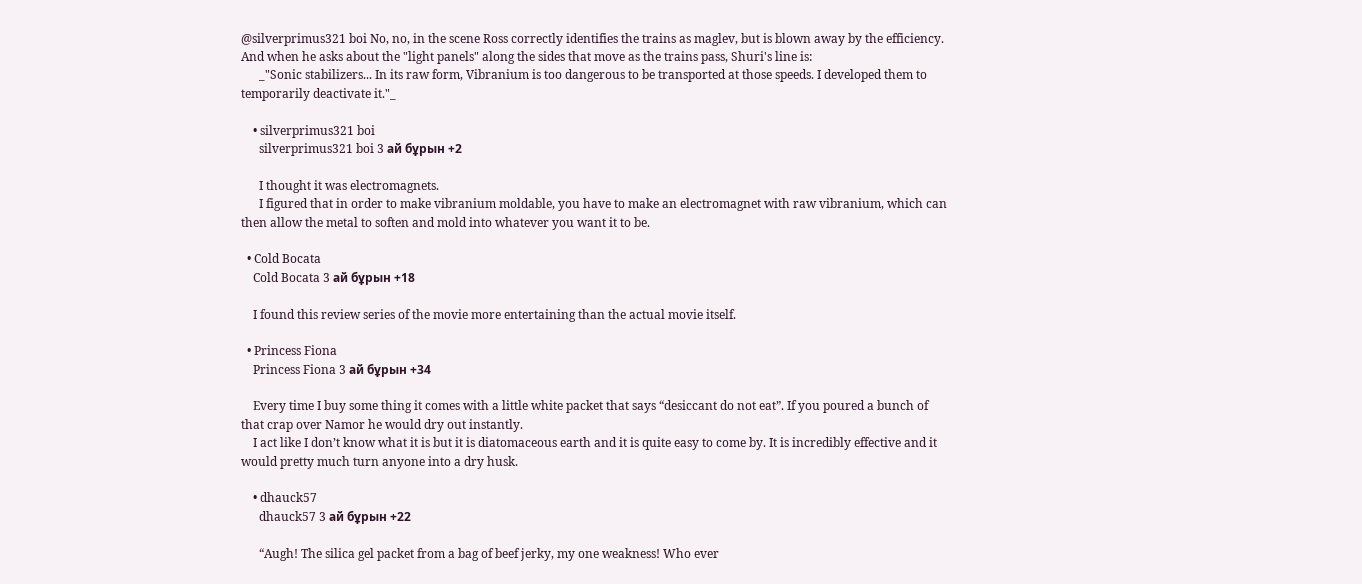@silverprimus321 boi No, no, in the scene Ross correctly identifies the trains as maglev, but is blown away by the efficiency. And when he asks about the "light panels" along the sides that move as the trains pass, Shuri's line is:
      _"Sonic stabilizers... In its raw form, Vibranium is too dangerous to be transported at those speeds. I developed them to temporarily deactivate it."_

    • silverprimus321 boi
      silverprimus321 boi 3 ай бұрын +2

      I thought it was electromagnets.
      I figured that in order to make vibranium moldable, you have to make an electromagnet with raw vibranium, which can then allow the metal to soften and mold into whatever you want it to be.

  • Cold Bocata
    Cold Bocata 3 ай бұрын +18

    I found this review series of the movie more entertaining than the actual movie itself.

  • Princess Fiona
    Princess Fiona 3 ай бұрын +34

    Every time I buy some thing it comes with a little white packet that says “desiccant do not eat”. If you poured a bunch of that crap over Namor he would dry out instantly.
    I act like I don’t know what it is but it is diatomaceous earth and it is quite easy to come by. It is incredibly effective and it would pretty much turn anyone into a dry husk.

    • dhauck57
      dhauck57 3 ай бұрын +22

      “Augh! The silica gel packet from a bag of beef jerky, my one weakness! Who ever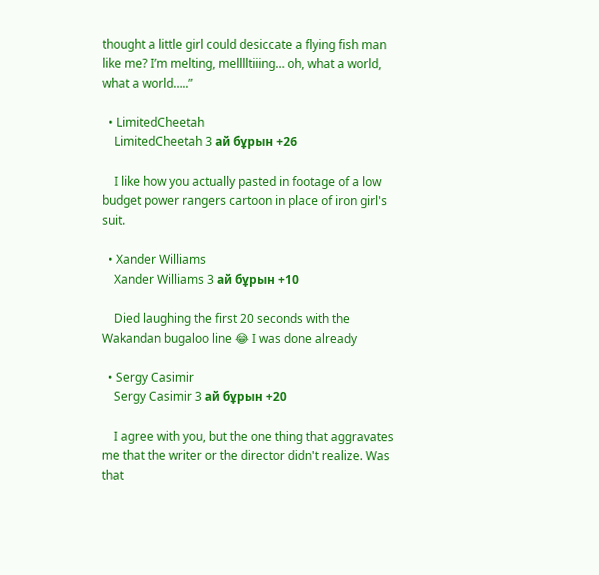thought a little girl could desiccate a flying fish man like me? I’m melting, melllltiiing… oh, what a world, what a world…..”

  • LimitedCheetah
    LimitedCheetah 3 ай бұрын +26

    I like how you actually pasted in footage of a low budget power rangers cartoon in place of iron girl's suit.

  • Xander Williams
    Xander Williams 3 ай бұрын +10

    Died laughing the first 20 seconds with the Wakandan bugaloo line 😂 I was done already

  • Sergy Casimir
    Sergy Casimir 3 ай бұрын +20

    I agree with you, but the one thing that aggravates me that the writer or the director didn't realize. Was that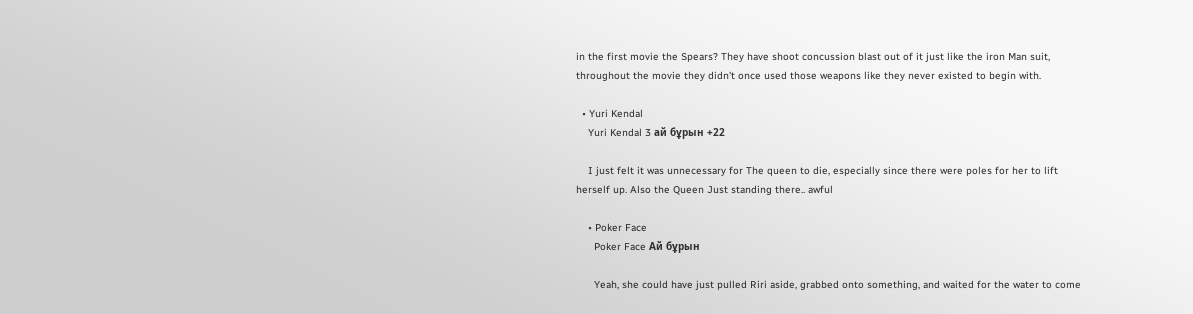in the first movie the Spears? They have shoot concussion blast out of it just like the iron Man suit, throughout the movie they didn't once used those weapons like they never existed to begin with.

  • Yuri Kendal
    Yuri Kendal 3 ай бұрын +22

    I just felt it was unnecessary for The queen to die, especially since there were poles for her to lift herself up. Also the Queen Just standing there.. awful

    • Poker Face
      Poker Face Ай бұрын

      Yeah, she could have just pulled Riri aside, grabbed onto something, and waited for the water to come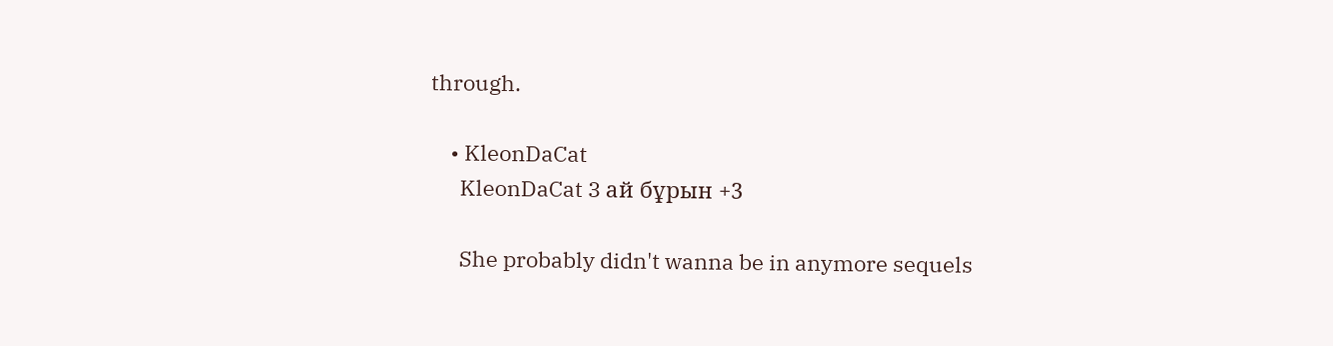through.

    • KleonDaCat
      KleonDaCat 3 ай бұрын +3

      She probably didn't wanna be in anymore sequels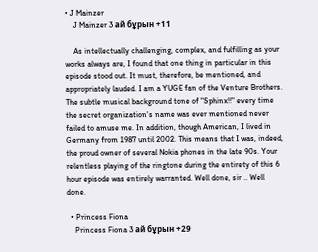• J Mainzer
    J Mainzer 3 ай бұрын +11

    As intellectually challenging, complex, and fulfilling as your works always are, I found that one thing in particular in this episode stood out. It must, therefore, be mentioned, and appropriately lauded. I am a YUGE fan of the Venture Brothers. The subtle musical background tone of "Sphinx!!" every time the secret organization's name was ever mentioned never failed to amuse me. In addition, though American, I lived in Germany from 1987 until 2002. This means that I was, indeed, the proud owner of several Nokia phones in the late 90s. Your relentless playing of the ringtone during the entirety of this 6 hour episode was entirely warranted. Well done, sir .. Well done.

  • Princess Fiona
    Princess Fiona 3 ай бұрын +29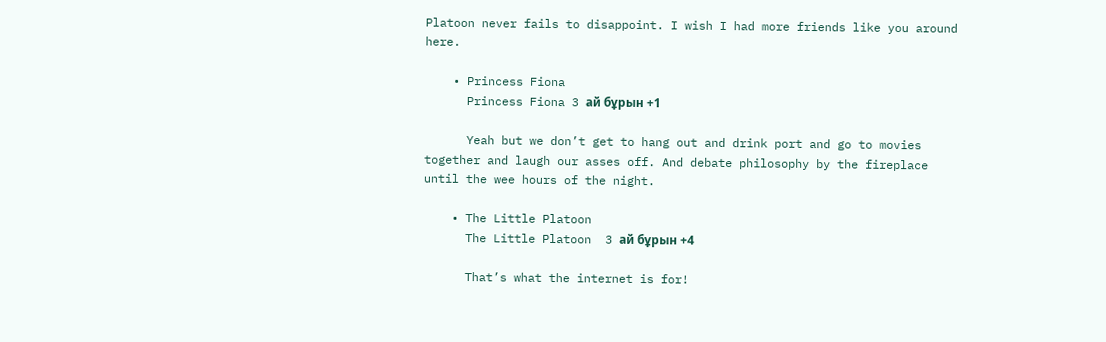Platoon never fails to disappoint. I wish I had more friends like you around here.

    • Princess Fiona
      Princess Fiona 3 ай бұрын +1

      Yeah but we don’t get to hang out and drink port and go to movies together and laugh our asses off. And debate philosophy by the fireplace until the wee hours of the night.

    • The Little Platoon
      The Little Platoon  3 ай бұрын +4

      That’s what the internet is for!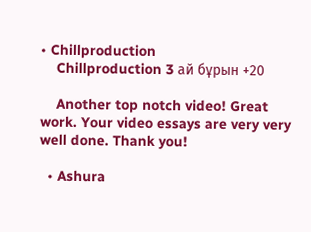• Chillproduction
    Chillproduction 3 ай бұрын +20

    Another top notch video! Great work. Your video essays are very very well done. Thank you!

  • Ashura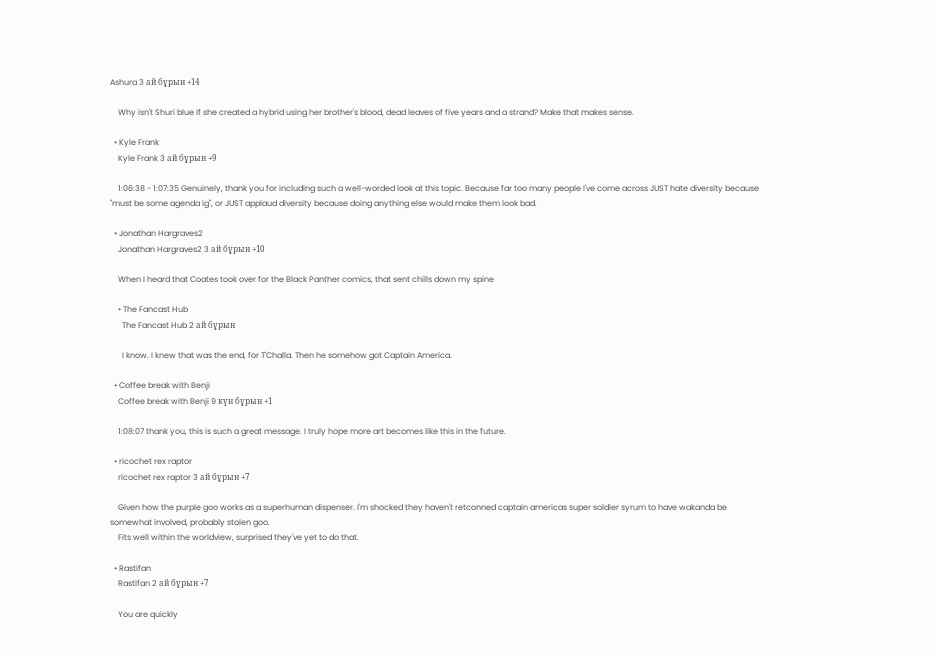Ashura 3 ай бұрын +14

    Why isn't Shuri blue if she created a hybrid using her brother's blood, dead leaves of five years and a strand? Make that makes sense.

  • Kyle Frank
    Kyle Frank 3 ай бұрын +9

    1:06:38 - 1:07:35 Genuinely, thank you for including such a well-worded look at this topic. Because far too many people I've come across JUST hate diversity because "must be some agenda ig", or JUST applaud diversity because doing anything else would make them look bad.

  • Jonathan Hargraves2
    Jonathan Hargraves2 3 ай бұрын +10

    When I heard that Coates took over for the Black Panther comics, that sent chills down my spine

    • The Fancast Hub
      The Fancast Hub 2 ай бұрын

      I know. I knew that was the end, for T'Challa. Then he somehow got Captain America.

  • Coffee break with Benji
    Coffee break with Benji 9 күн бұрын +1

    1:08:07 thank you, this is such a great message. I truly hope more art becomes like this in the future.

  • ricochet rex raptor
    ricochet rex raptor 3 ай бұрын +7

    Given how the purple goo works as a superhuman dispenser. I'm shocked they haven't retconned captain americas super soldier syrum to have wakanda be somewhat involved, probably stolen goo.
    Fits well within the worldview, surprised they've yet to do that.

  • Rastifan
    Rastifan 2 ай бұрын +7

    You are quickly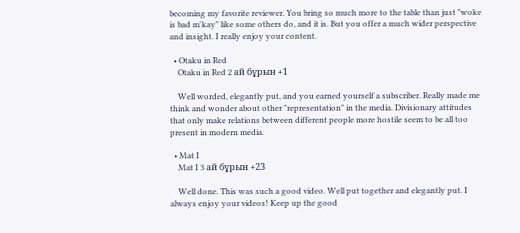becoming my favorite reviewer. You bring so much more to the table than just "woke is bad m'kay" like some others do, and it is. But you offer a much wider perspective and insight. I really enjoy your content.

  • Otaku in Red
    Otaku in Red 2 ай бұрын +1

    Well worded, elegantly put, and you earned yourself a subscriber. Really made me think and wonder about other "representation" in the media. Divisionary attitudes that only make relations between different people more hostile seem to be all too present in modern media.

  • Mat I
    Mat I 3 ай бұрын +23

    Well done. This was such a good video. Well put together and elegantly put. I always enjoy your videos! Keep up the good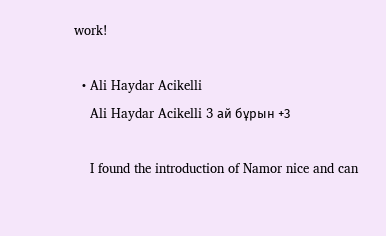work!

  • Ali Haydar Acikelli
    Ali Haydar Acikelli 3 ай бұрын +3

    I found the introduction of Namor nice and can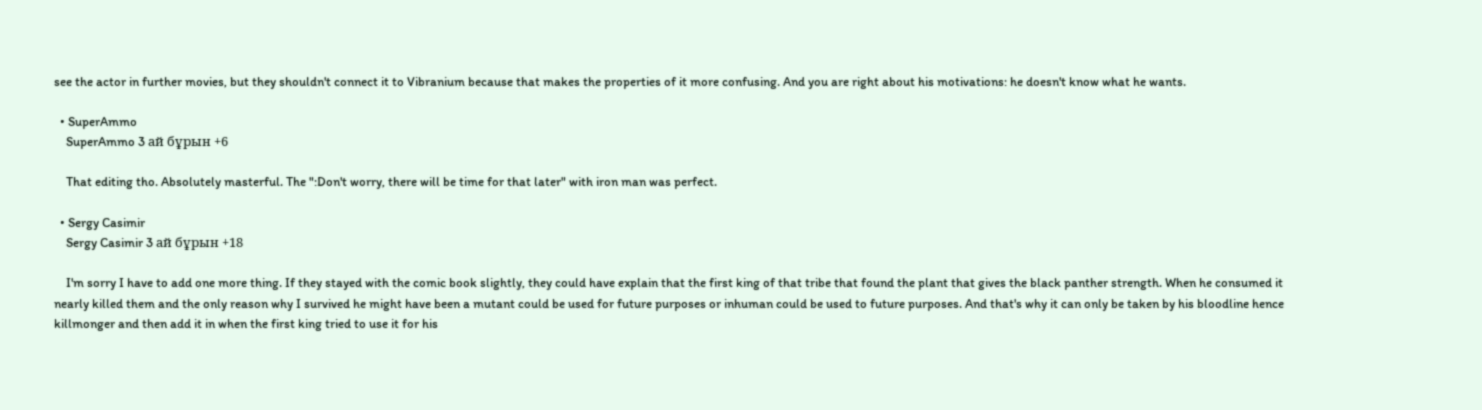see the actor in further movies, but they shouldn't connect it to Vibranium because that makes the properties of it more confusing. And you are right about his motivations: he doesn't know what he wants.

  • SuperAmmo
    SuperAmmo 3 ай бұрын +6

    That editing tho. Absolutely masterful. The ":Don't worry, there will be time for that later" with iron man was perfect.

  • Sergy Casimir
    Sergy Casimir 3 ай бұрын +18

    I'm sorry I have to add one more thing. If they stayed with the comic book slightly, they could have explain that the first king of that tribe that found the plant that gives the black panther strength. When he consumed it nearly killed them and the only reason why I survived he might have been a mutant could be used for future purposes or inhuman could be used to future purposes. And that's why it can only be taken by his bloodline hence killmonger and then add it in when the first king tried to use it for his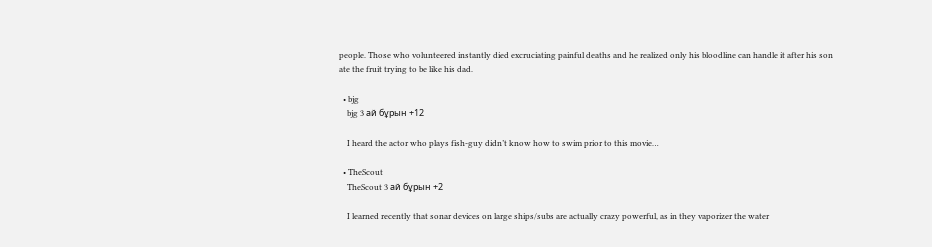people. Those who volunteered instantly died excruciating painful deaths and he realized only his bloodline can handle it after his son ate the fruit trying to be like his dad.

  • bjg
    bjg 3 ай бұрын +12

    I heard the actor who plays fish-guy didn’t know how to swim prior to this movie…

  • TheScout
    TheScout 3 ай бұрын +2

    I learned recently that sonar devices on large ships/subs are actually crazy powerful, as in they vaporizer the water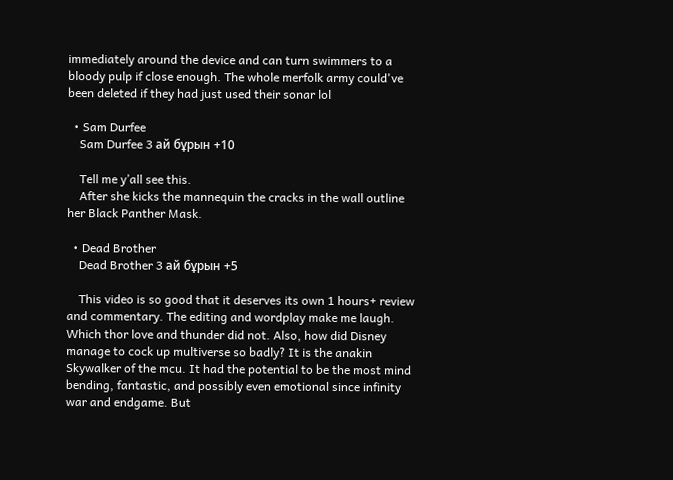immediately around the device and can turn swimmers to a bloody pulp if close enough. The whole merfolk army could've been deleted if they had just used their sonar lol

  • Sam Durfee
    Sam Durfee 3 ай бұрын +10

    Tell me y’all see this.
    After she kicks the mannequin the cracks in the wall outline her Black Panther Mask.

  • Dead Brother
    Dead Brother 3 ай бұрын +5

    This video is so good that it deserves its own 1 hours+ review and commentary. The editing and wordplay make me laugh. Which thor love and thunder did not. Also, how did Disney manage to cock up multiverse so badly? It is the anakin Skywalker of the mcu. It had the potential to be the most mind bending, fantastic, and possibly even emotional since infinity war and endgame. But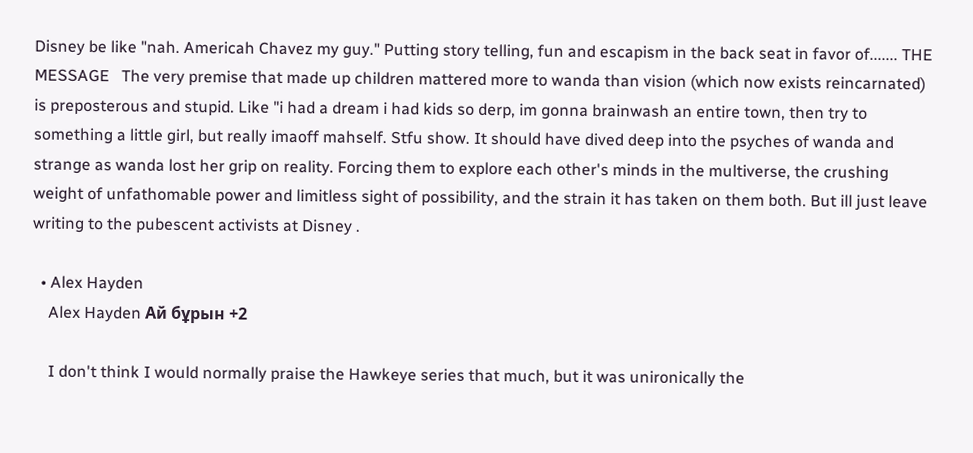Disney be like "nah. Americah Chavez my guy." Putting story telling, fun and escapism in the back seat in favor of....... THE MESSAGE   The very premise that made up children mattered more to wanda than vision (which now exists reincarnated) is preposterous and stupid. Like "i had a dream i had kids so derp, im gonna brainwash an entire town, then try to something a little girl, but really imaoff mahself. Stfu show. It should have dived deep into the psyches of wanda and strange as wanda lost her grip on reality. Forcing them to explore each other's minds in the multiverse, the crushing weight of unfathomable power and limitless sight of possibility, and the strain it has taken on them both. But ill just leave writing to the pubescent activists at Disney .

  • Alex Hayden
    Alex Hayden Ай бұрын +2

    I don't think I would normally praise the Hawkeye series that much, but it was unironically the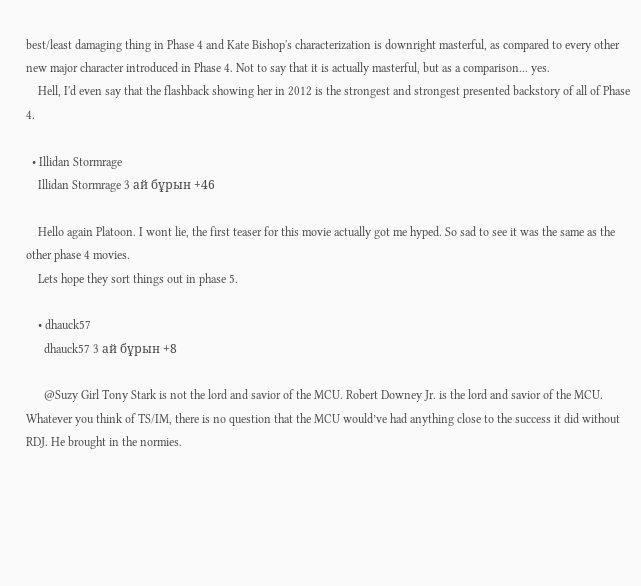best/least damaging thing in Phase 4 and Kate Bishop's characterization is downright masterful, as compared to every other new major character introduced in Phase 4. Not to say that it is actually masterful, but as a comparison... yes.
    Hell, I'd even say that the flashback showing her in 2012 is the strongest and strongest presented backstory of all of Phase 4.

  • Illidan Stormrage
    Illidan Stormrage 3 ай бұрын +46

    Hello again Platoon. I wont lie, the first teaser for this movie actually got me hyped. So sad to see it was the same as the other phase 4 movies.
    Lets hope they sort things out in phase 5.

    • dhauck57
      dhauck57 3 ай бұрын +8

      @Suzy Girl Tony Stark is not the lord and savior of the MCU. Robert Downey Jr. is the lord and savior of the MCU. Whatever you think of TS/IM, there is no question that the MCU would’ve had anything close to the success it did without RDJ. He brought in the normies.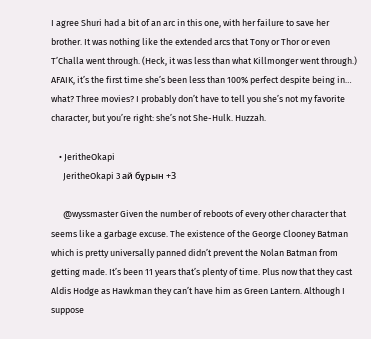I agree Shuri had a bit of an arc in this one, with her failure to save her brother. It was nothing like the extended arcs that Tony or Thor or even T’Challa went through. (Heck, it was less than what Killmonger went through.) AFAIK, it’s the first time she’s been less than 100% perfect despite being in… what? Three movies? I probably don’t have to tell you she’s not my favorite character, but you’re right: she’s not She-Hulk. Huzzah.

    • JeritheOkapi
      JeritheOkapi 3 ай бұрын +3

      @wyssmaster Given the number of reboots of every other character that seems like a garbage excuse. The existence of the George Clooney Batman which is pretty universally panned didn’t prevent the Nolan Batman from getting made. It’s been 11 years that’s plenty of time. Plus now that they cast Aldis Hodge as Hawkman they can’t have him as Green Lantern. Although I suppose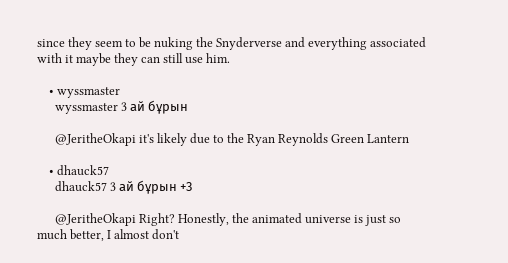since they seem to be nuking the Snyderverse and everything associated with it maybe they can still use him.

    • wyssmaster
      wyssmaster 3 ай бұрын

      @JeritheOkapi it's likely due to the Ryan Reynolds Green Lantern

    • dhauck57
      dhauck57 3 ай бұрын +3

      @JeritheOkapi Right? Honestly, the animated universe is just so much better, I almost don't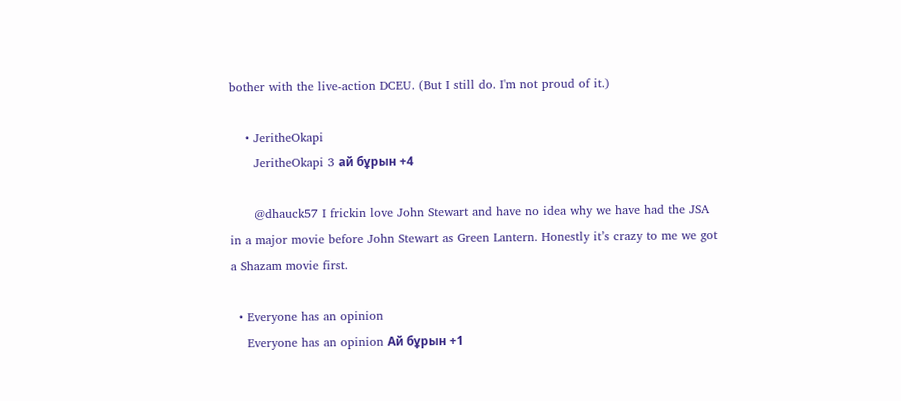bother with the live-action DCEU. (But I still do. I'm not proud of it.)

    • JeritheOkapi
      JeritheOkapi 3 ай бұрын +4

      @dhauck57 I frickin love John Stewart and have no idea why we have had the JSA in a major movie before John Stewart as Green Lantern. Honestly it’s crazy to me we got a Shazam movie first.

  • Everyone has an opinion
    Everyone has an opinion Ай бұрын +1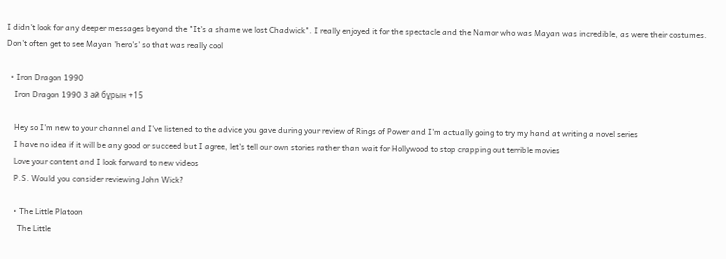I didn't look for any deeper messages beyond the "It's a shame we lost Chadwick". I really enjoyed it for the spectacle and the Namor who was Mayan was incredible, as were their costumes. Don't often get to see Mayan 'hero's' so that was really cool

  • Iron Dragon 1990
    Iron Dragon 1990 3 ай бұрын +15

    Hey so I'm new to your channel and I've listened to the advice you gave during your review of Rings of Power and I'm actually going to try my hand at writing a novel series
    I have no idea if it will be any good or succeed but I agree, let's tell our own stories rather than wait for Hollywood to stop crapping out terrible movies
    Love your content and I look forward to new videos
    P.S. Would you consider reviewing John Wick?

    • The Little Platoon
      The Little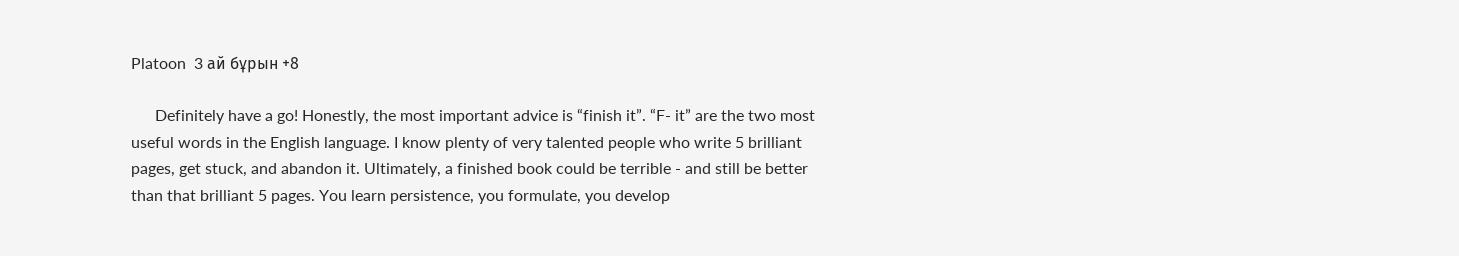Platoon  3 ай бұрын +8

      Definitely have a go! Honestly, the most important advice is “finish it”. “F- it” are the two most useful words in the English language. I know plenty of very talented people who write 5 brilliant pages, get stuck, and abandon it. Ultimately, a finished book could be terrible - and still be better than that brilliant 5 pages. You learn persistence, you formulate, you develop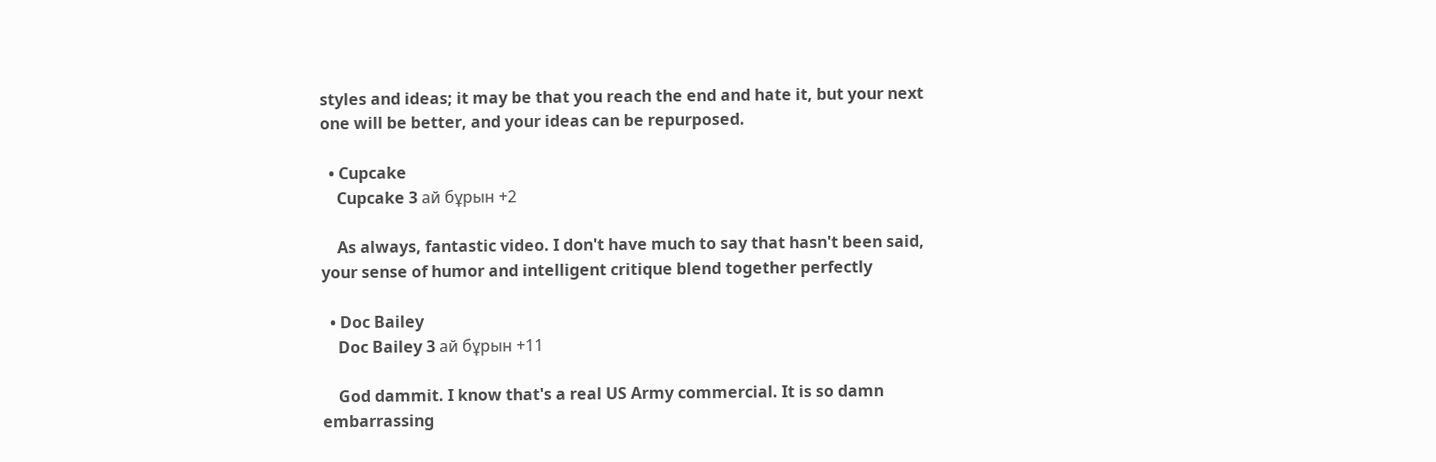styles and ideas; it may be that you reach the end and hate it, but your next one will be better, and your ideas can be repurposed.

  • Cupcake
    Cupcake 3 ай бұрын +2

    As always, fantastic video. I don't have much to say that hasn't been said, your sense of humor and intelligent critique blend together perfectly

  • Doc Bailey
    Doc Bailey 3 ай бұрын +11

    God dammit. I know that's a real US Army commercial. It is so damn embarrassing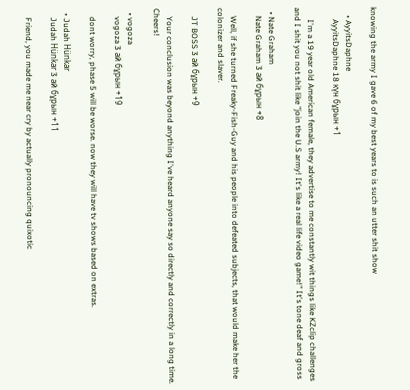knowing the army I gave 6 of my best years to is such an utter shit show

    • AyyitsDaphne
      AyyitsDaphne 18 күн бұрын +1

      I'm a 19 year old American female, they advertise to me constantly wit things like KZclip challenges and I shit you not shit like "join the U.S army! It's like a real life video game!" It's tone deaf and gross

  • Nate Graham
    Nate Graham 3 ай бұрын +8

    Well, if she turned Freaky-Fish-Guy and his people into defeated subjects, that would make her the colonizer and slaver.

    JT BOSS 3 ай бұрын +9

    Your conclusion was beyond anything I've heard anyone say so directly and correctly in a long time. Cheers!

  • vogoza
    vogoza 3 ай бұрын +19

    dont worry, phase 5 will be worse. now they will have tv shows based on extras.

  • Judah Hünkar
    Judah Hünkar 3 ай бұрын +11

    Friend, you made me near cry by actually pronouncing quixotic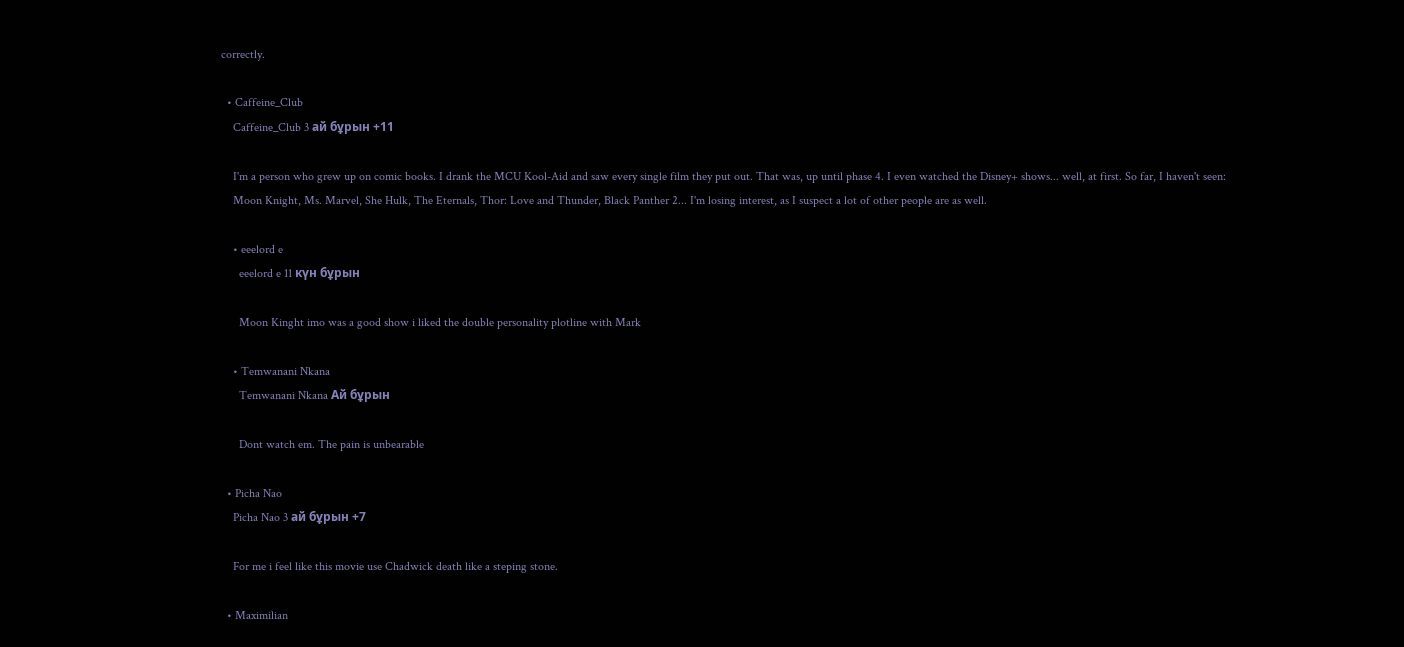correctly.

  • Caffeine_Club
    Caffeine_Club 3 ай бұрын +11

    I'm a person who grew up on comic books. I drank the MCU Kool-Aid and saw every single film they put out. That was, up until phase 4. I even watched the Disney+ shows... well, at first. So far, I haven't seen:
    Moon Knight, Ms. Marvel, She Hulk, The Eternals, Thor: Love and Thunder, Black Panther 2... I'm losing interest, as I suspect a lot of other people are as well.

    • eeelord e
      eeelord e 11 күн бұрын

      Moon Kinght imo was a good show i liked the double personality plotline with Mark

    • Temwanani Nkana
      Temwanani Nkana Ай бұрын

      Dont watch em. The pain is unbearable

  • Picha Nao
    Picha Nao 3 ай бұрын +7

    For me i feel like this movie use Chadwick death like a steping stone.

  • Maximilian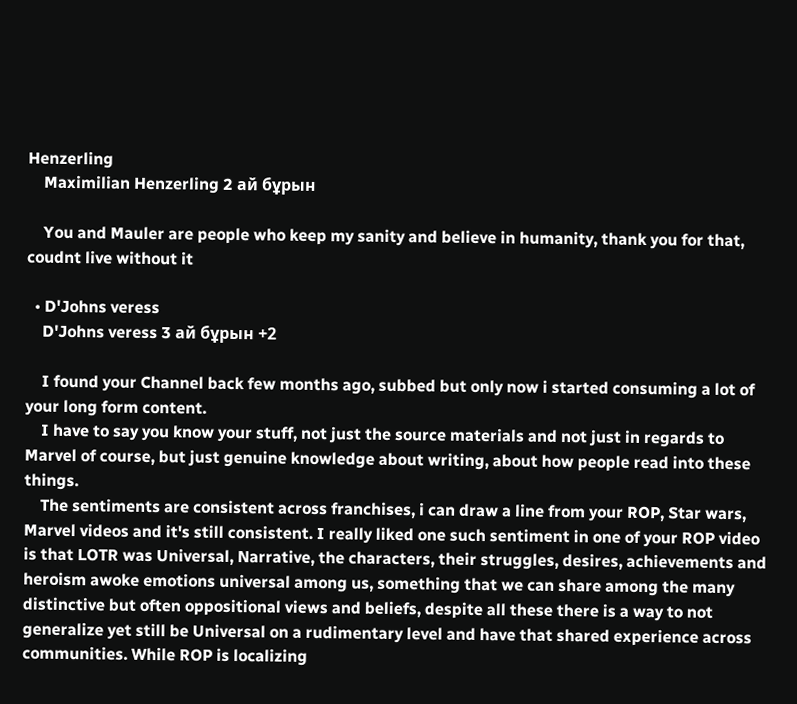Henzerling
    Maximilian Henzerling 2 ай бұрын

    You and Mauler are people who keep my sanity and believe in humanity, thank you for that, coudnt live without it

  • D'Johns veress
    D'Johns veress 3 ай бұрын +2

    I found your Channel back few months ago, subbed but only now i started consuming a lot of your long form content.
    I have to say you know your stuff, not just the source materials and not just in regards to Marvel of course, but just genuine knowledge about writing, about how people read into these things.
    The sentiments are consistent across franchises, i can draw a line from your ROP, Star wars, Marvel videos and it's still consistent. I really liked one such sentiment in one of your ROP video is that LOTR was Universal, Narrative, the characters, their struggles, desires, achievements and heroism awoke emotions universal among us, something that we can share among the many distinctive but often oppositional views and beliefs, despite all these there is a way to not generalize yet still be Universal on a rudimentary level and have that shared experience across communities. While ROP is localizing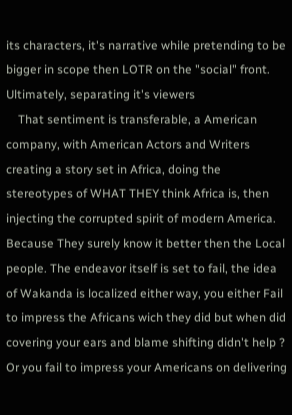its characters, it's narrative while pretending to be bigger in scope then LOTR on the "social" front. Ultimately, separating it's viewers
    That sentiment is transferable, a American company, with American Actors and Writers creating a story set in Africa, doing the stereotypes of WHAT THEY think Africa is, then injecting the corrupted spirit of modern America. Because They surely know it better then the Local people. The endeavor itself is set to fail, the idea of Wakanda is localized either way, you either Fail to impress the Africans wich they did but when did covering your ears and blame shifting didn't help ? Or you fail to impress your Americans on delivering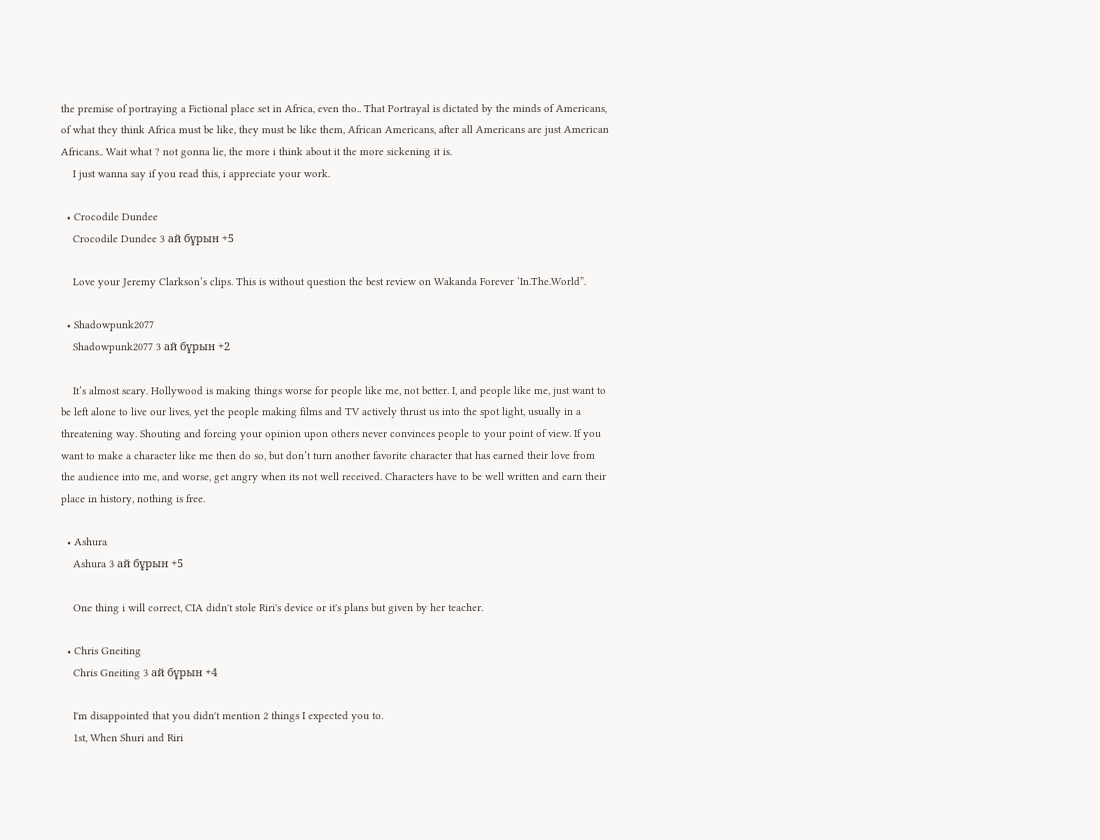the premise of portraying a Fictional place set in Africa, even tho.. That Portrayal is dictated by the minds of Americans, of what they think Africa must be like, they must be like them, African Americans, after all Americans are just American Africans.. Wait what ? not gonna lie, the more i think about it the more sickening it is.
    I just wanna say if you read this, i appreciate your work.

  • Crocodile Dundee
    Crocodile Dundee 3 ай бұрын +5

    Love your Jeremy Clarkson’s clips. This is without question the best review on Wakanda Forever ‘In.The.World”.

  • Shadowpunk2077
    Shadowpunk2077 3 ай бұрын +2

    It’s almost scary. Hollywood is making things worse for people like me, not better. I, and people like me, just want to be left alone to live our lives, yet the people making films and TV actively thrust us into the spot light, usually in a threatening way. Shouting and forcing your opinion upon others never convinces people to your point of view. If you want to make a character like me then do so, but don’t turn another favorite character that has earned their love from the audience into me, and worse, get angry when its not well received. Characters have to be well written and earn their place in history, nothing is free.

  • Ashura
    Ashura 3 ай бұрын +5

    One thing i will correct, CIA didn't stole Riri's device or it's plans but given by her teacher.

  • Chris Gneiting
    Chris Gneiting 3 ай бұрын +4

    I'm disappointed that you didn't mention 2 things I expected you to.
    1st, When Shuri and Riri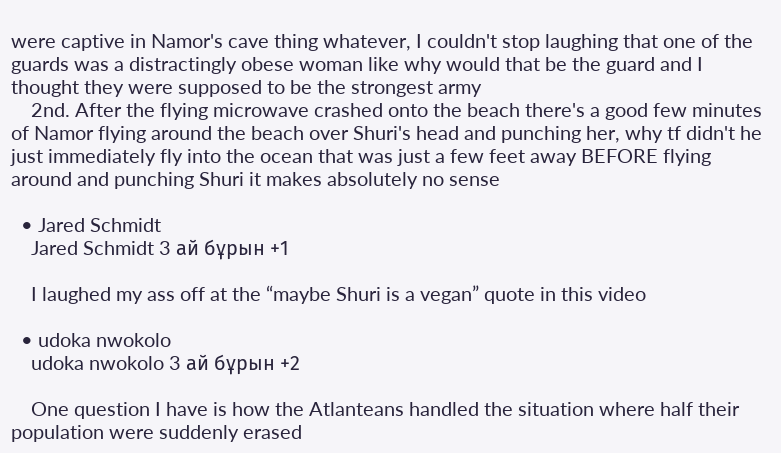were captive in Namor's cave thing whatever, I couldn't stop laughing that one of the guards was a distractingly obese woman like why would that be the guard and I thought they were supposed to be the strongest army
    2nd. After the flying microwave crashed onto the beach there's a good few minutes of Namor flying around the beach over Shuri's head and punching her, why tf didn't he just immediately fly into the ocean that was just a few feet away BEFORE flying around and punching Shuri it makes absolutely no sense

  • Jared Schmidt
    Jared Schmidt 3 ай бұрын +1

    I laughed my ass off at the “maybe Shuri is a vegan” quote in this video

  • udoka nwokolo
    udoka nwokolo 3 ай бұрын +2

    One question I have is how the Atlanteans handled the situation where half their population were suddenly erased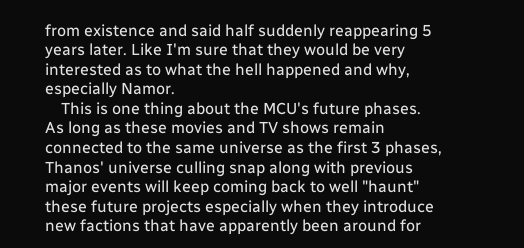from existence and said half suddenly reappearing 5 years later. Like I'm sure that they would be very interested as to what the hell happened and why, especially Namor.
    This is one thing about the MCU's future phases. As long as these movies and TV shows remain connected to the same universe as the first 3 phases, Thanos' universe culling snap along with previous major events will keep coming back to well "haunt" these future projects especially when they introduce new factions that have apparently been around for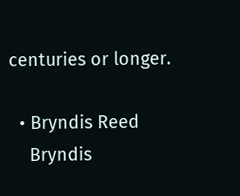centuries or longer.

  • Bryndis Reed
    Bryndis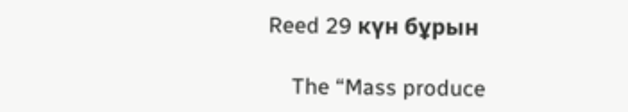Reed 29 күн бұрын

    The “Mass produce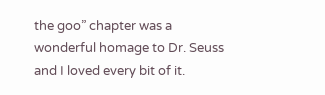the goo” chapter was a wonderful homage to Dr. Seuss and I loved every bit of it.